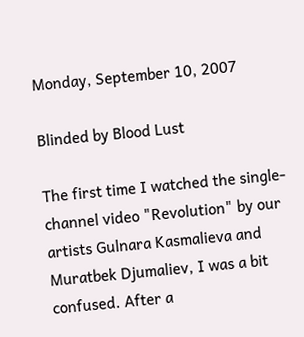Monday, September 10, 2007

Blinded by Blood Lust

The first time I watched the single-channel video "Revolution" by our artists Gulnara Kasmalieva and Muratbek Djumaliev, I was a bit confused. After a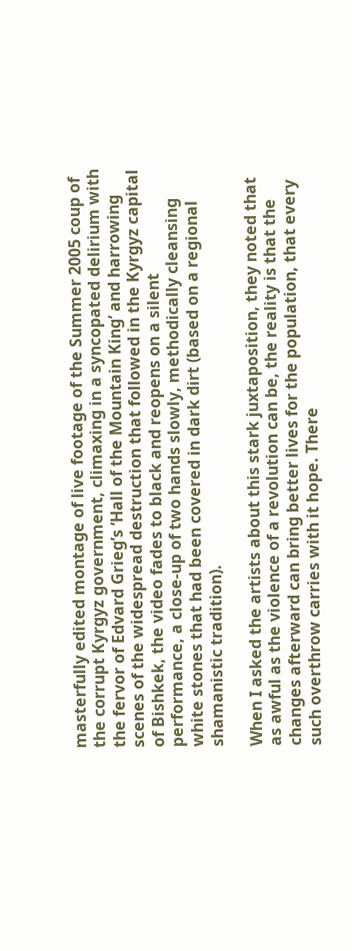masterfully edited montage of live footage of the Summer 2005 coup of the corrupt Kyrgyz government, climaxing in a syncopated delirium with the fervor of Edvard Grieg’s ‘Hall of the Mountain King’ and harrowing scenes of the widespread destruction that followed in the Kyrgyz capital of Bishkek, the video fades to black and reopens on a silent performance, a close-up of two hands slowly, methodically cleansing white stones that had been covered in dark dirt (based on a regional shamanistic tradition).

When I asked the artists about this stark juxtaposition, they noted that as awful as the violence of a revolution can be, the reality is that the changes afterward can bring better lives for the population, that every such overthrow carries with it hope. There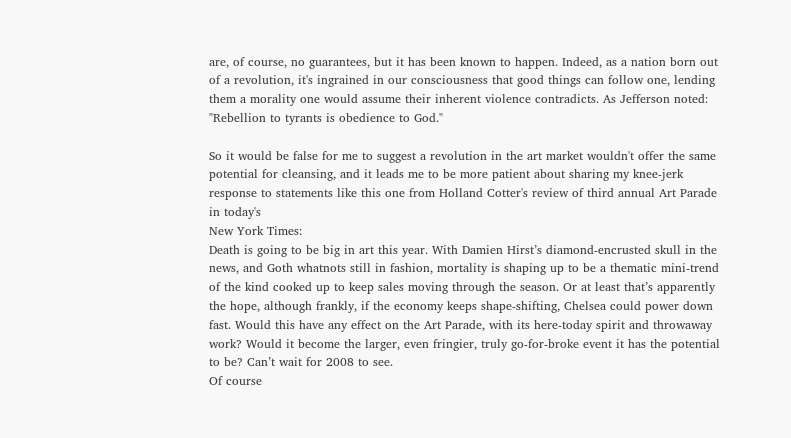are, of course, no guarantees, but it has been known to happen. Indeed, as a nation born out of a revolution, it's ingrained in our consciousness that good things can follow one, lending them a morality one would assume their inherent violence contradicts. As Jefferson noted: "Rebellion to tyrants is obedience to God."

So it would be false for me to suggest a revolution in the art market wouldn't offer the same potential for cleansing, and it leads me to be more patient about sharing my knee-jerk response to statements like this one from Holland Cotter's review of third annual Art Parade in today's
New York Times:
Death is going to be big in art this year. With Damien Hirst’s diamond-encrusted skull in the news, and Goth whatnots still in fashion, mortality is shaping up to be a thematic mini-trend of the kind cooked up to keep sales moving through the season. Or at least that’s apparently the hope, although frankly, if the economy keeps shape-shifting, Chelsea could power down fast. Would this have any effect on the Art Parade, with its here-today spirit and throwaway work? Would it become the larger, even fringier, truly go-for-broke event it has the potential to be? Can’t wait for 2008 to see.
Of course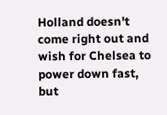Holland doesn't come right out and wish for Chelsea to power down fast, but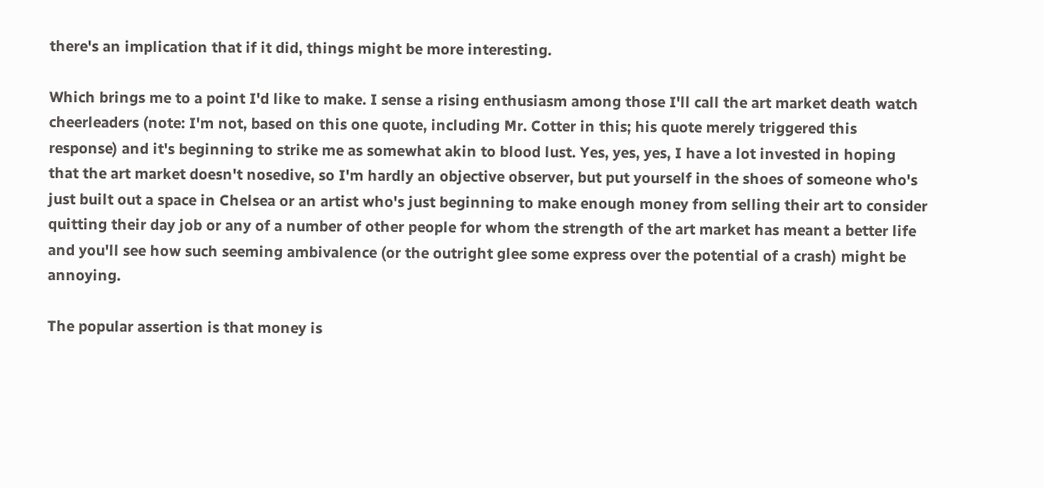there's an implication that if it did, things might be more interesting.

Which brings me to a point I'd like to make. I sense a rising enthusiasm among those I'll call the art market death watch cheerleaders (note: I'm not, based on this one quote, including Mr. Cotter in this; his quote merely triggered this response) and it's beginning to strike me as somewhat akin to blood lust. Yes, yes, yes, I have a lot invested in hoping that the art market doesn't nosedive, so I'm hardly an objective observer, but put yourself in the shoes of someone who's just built out a space in Chelsea or an artist who's just beginning to make enough money from selling their art to consider quitting their day job or any of a number of other people for whom the strength of the art market has meant a better life and you'll see how such seeming ambivalence (or the outright glee some express over the potential of a crash) might be annoying.

The popular assertion is that money is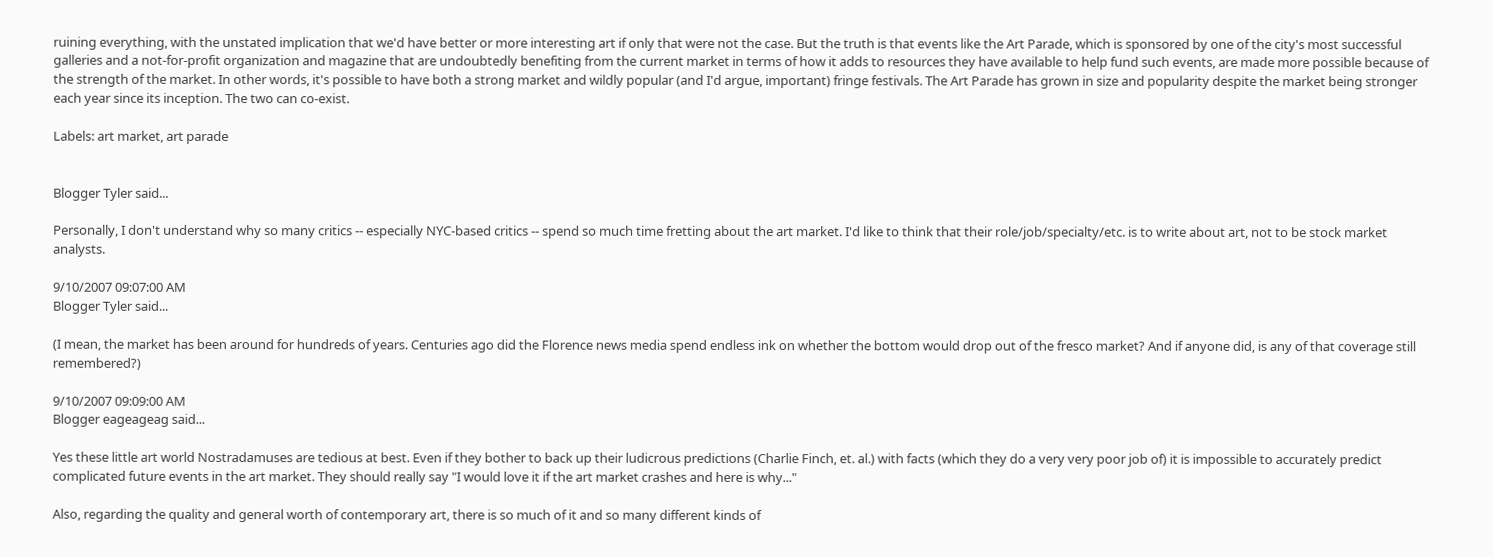ruining everything, with the unstated implication that we'd have better or more interesting art if only that were not the case. But the truth is that events like the Art Parade, which is sponsored by one of the city's most successful galleries and a not-for-profit organization and magazine that are undoubtedly benefiting from the current market in terms of how it adds to resources they have available to help fund such events, are made more possible because of the strength of the market. In other words, it's possible to have both a strong market and wildly popular (and I'd argue, important) fringe festivals. The Art Parade has grown in size and popularity despite the market being stronger each year since its inception. The two can co-exist.

Labels: art market, art parade


Blogger Tyler said...

Personally, I don't understand why so many critics -- especially NYC-based critics -- spend so much time fretting about the art market. I'd like to think that their role/job/specialty/etc. is to write about art, not to be stock market analysts.

9/10/2007 09:07:00 AM
Blogger Tyler said...

(I mean, the market has been around for hundreds of years. Centuries ago did the Florence news media spend endless ink on whether the bottom would drop out of the fresco market? And if anyone did, is any of that coverage still remembered?)

9/10/2007 09:09:00 AM
Blogger eageageag said...

Yes these little art world Nostradamuses are tedious at best. Even if they bother to back up their ludicrous predictions (Charlie Finch, et. al.) with facts (which they do a very very poor job of) it is impossible to accurately predict complicated future events in the art market. They should really say "I would love it if the art market crashes and here is why..."

Also, regarding the quality and general worth of contemporary art, there is so much of it and so many different kinds of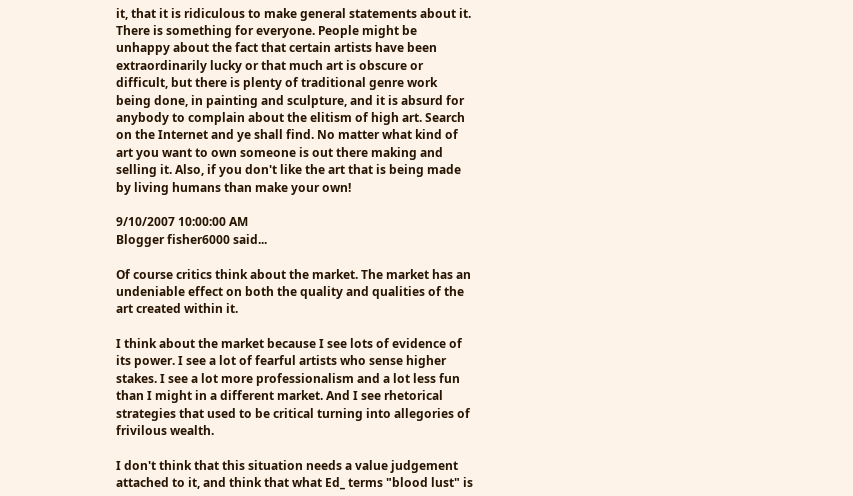it, that it is ridiculous to make general statements about it. There is something for everyone. People might be unhappy about the fact that certain artists have been extraordinarily lucky or that much art is obscure or difficult, but there is plenty of traditional genre work being done, in painting and sculpture, and it is absurd for anybody to complain about the elitism of high art. Search on the Internet and ye shall find. No matter what kind of art you want to own someone is out there making and selling it. Also, if you don't like the art that is being made by living humans than make your own!

9/10/2007 10:00:00 AM
Blogger fisher6000 said...

Of course critics think about the market. The market has an undeniable effect on both the quality and qualities of the art created within it.

I think about the market because I see lots of evidence of its power. I see a lot of fearful artists who sense higher stakes. I see a lot more professionalism and a lot less fun than I might in a different market. And I see rhetorical strategies that used to be critical turning into allegories of frivilous wealth.

I don't think that this situation needs a value judgement attached to it, and think that what Ed_ terms "blood lust" is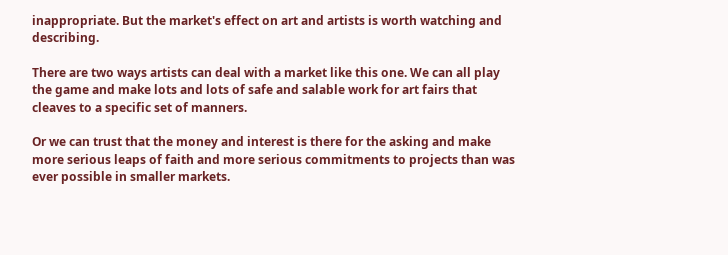inappropriate. But the market's effect on art and artists is worth watching and describing.

There are two ways artists can deal with a market like this one. We can all play the game and make lots and lots of safe and salable work for art fairs that cleaves to a specific set of manners.

Or we can trust that the money and interest is there for the asking and make more serious leaps of faith and more serious commitments to projects than was ever possible in smaller markets.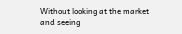Without looking at the market and seeing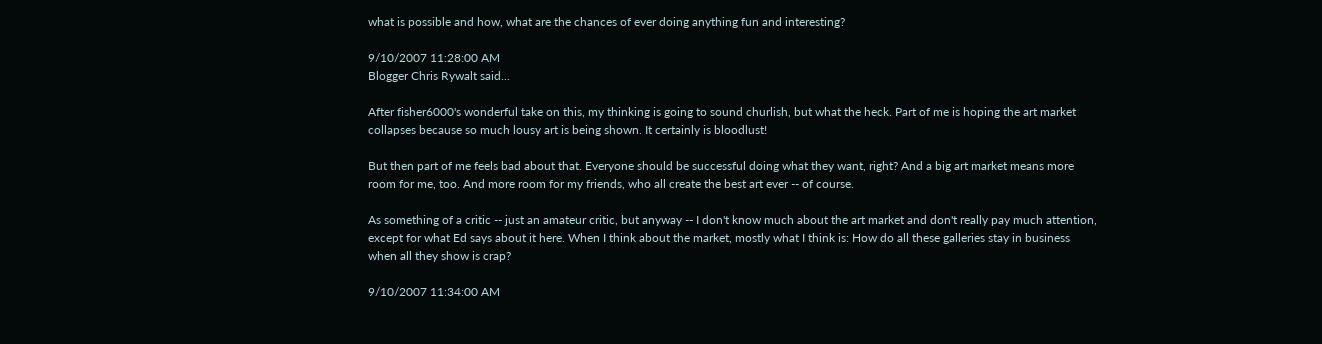what is possible and how, what are the chances of ever doing anything fun and interesting?

9/10/2007 11:28:00 AM
Blogger Chris Rywalt said...

After fisher6000's wonderful take on this, my thinking is going to sound churlish, but what the heck. Part of me is hoping the art market collapses because so much lousy art is being shown. It certainly is bloodlust!

But then part of me feels bad about that. Everyone should be successful doing what they want, right? And a big art market means more room for me, too. And more room for my friends, who all create the best art ever -- of course.

As something of a critic -- just an amateur critic, but anyway -- I don't know much about the art market and don't really pay much attention, except for what Ed says about it here. When I think about the market, mostly what I think is: How do all these galleries stay in business when all they show is crap?

9/10/2007 11:34:00 AM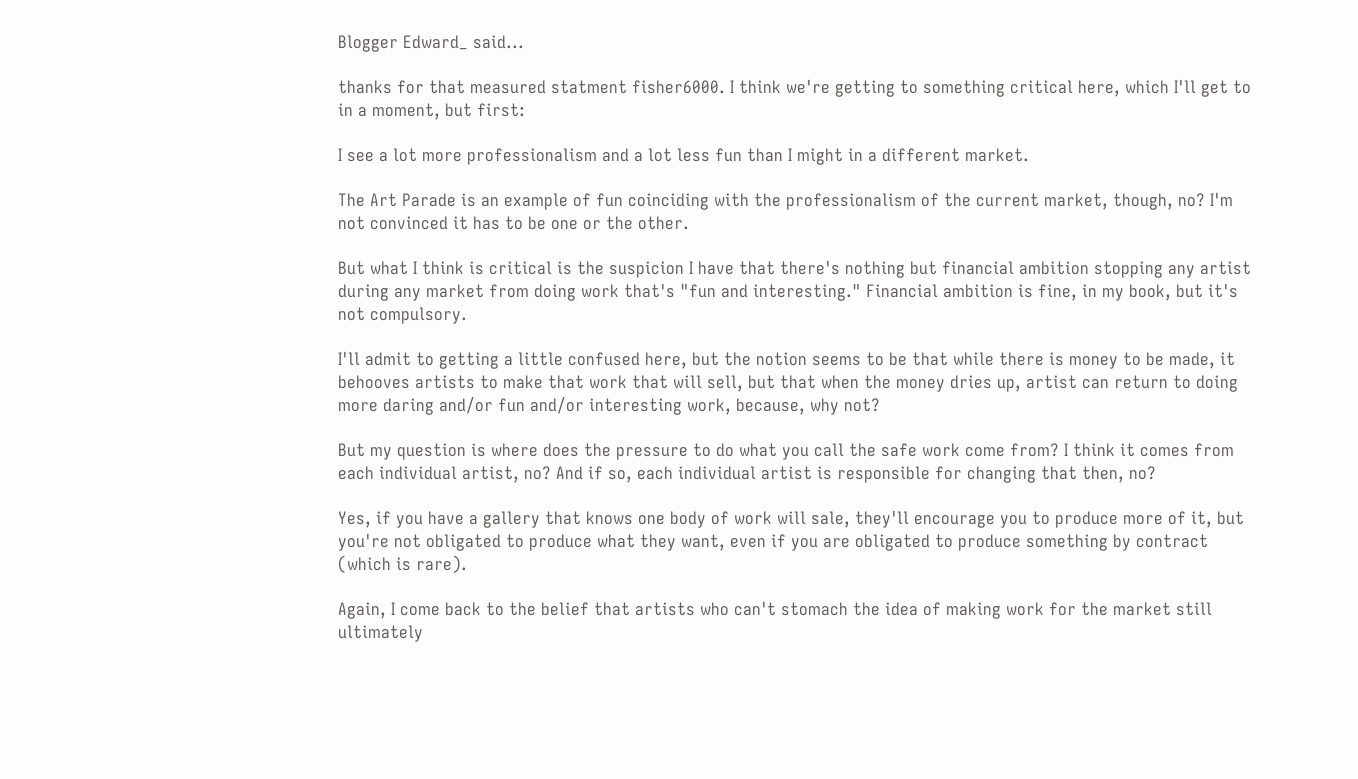Blogger Edward_ said...

thanks for that measured statment fisher6000. I think we're getting to something critical here, which I'll get to in a moment, but first:

I see a lot more professionalism and a lot less fun than I might in a different market.

The Art Parade is an example of fun coinciding with the professionalism of the current market, though, no? I'm not convinced it has to be one or the other.

But what I think is critical is the suspicion I have that there's nothing but financial ambition stopping any artist during any market from doing work that's "fun and interesting." Financial ambition is fine, in my book, but it's not compulsory.

I'll admit to getting a little confused here, but the notion seems to be that while there is money to be made, it behooves artists to make that work that will sell, but that when the money dries up, artist can return to doing more daring and/or fun and/or interesting work, because, why not?

But my question is where does the pressure to do what you call the safe work come from? I think it comes from each individual artist, no? And if so, each individual artist is responsible for changing that then, no?

Yes, if you have a gallery that knows one body of work will sale, they'll encourage you to produce more of it, but you're not obligated to produce what they want, even if you are obligated to produce something by contract (which is rare).

Again, I come back to the belief that artists who can't stomach the idea of making work for the market still ultimately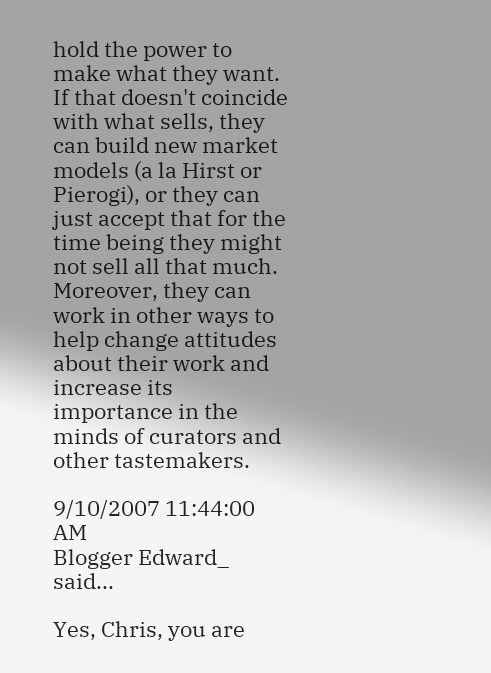hold the power to make what they want. If that doesn't coincide with what sells, they can build new market models (a la Hirst or Pierogi), or they can just accept that for the time being they might not sell all that much. Moreover, they can work in other ways to help change attitudes about their work and increase its importance in the minds of curators and other tastemakers.

9/10/2007 11:44:00 AM
Blogger Edward_ said...

Yes, Chris, you are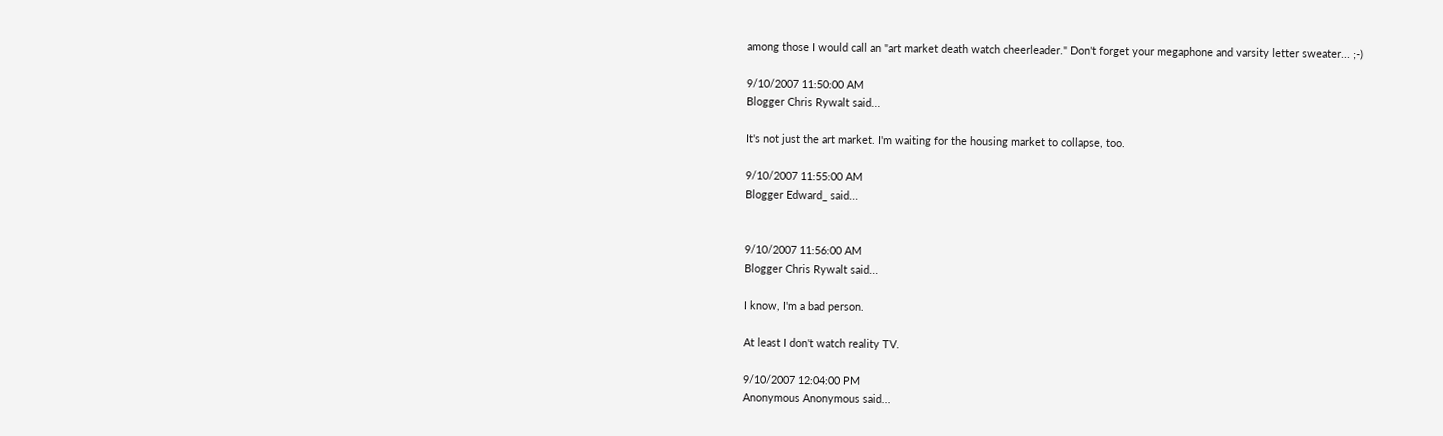among those I would call an "art market death watch cheerleader." Don't forget your megaphone and varsity letter sweater... ;-)

9/10/2007 11:50:00 AM
Blogger Chris Rywalt said...

It's not just the art market. I'm waiting for the housing market to collapse, too.

9/10/2007 11:55:00 AM
Blogger Edward_ said...


9/10/2007 11:56:00 AM
Blogger Chris Rywalt said...

I know, I'm a bad person.

At least I don't watch reality TV.

9/10/2007 12:04:00 PM
Anonymous Anonymous said...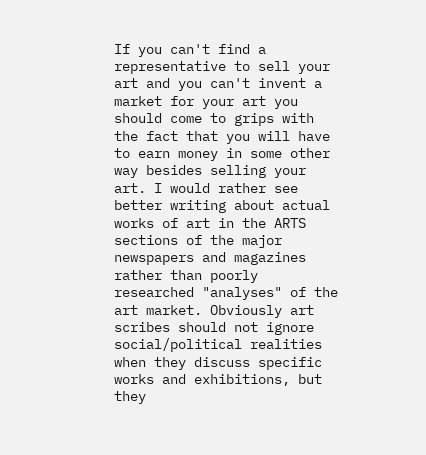If you can't find a representative to sell your art and you can't invent a market for your art you should come to grips with the fact that you will have to earn money in some other way besides selling your art. I would rather see better writing about actual works of art in the ARTS sections of the major newspapers and magazines rather than poorly researched "analyses" of the art market. Obviously art scribes should not ignore social/political realities when they discuss specific works and exhibitions, but they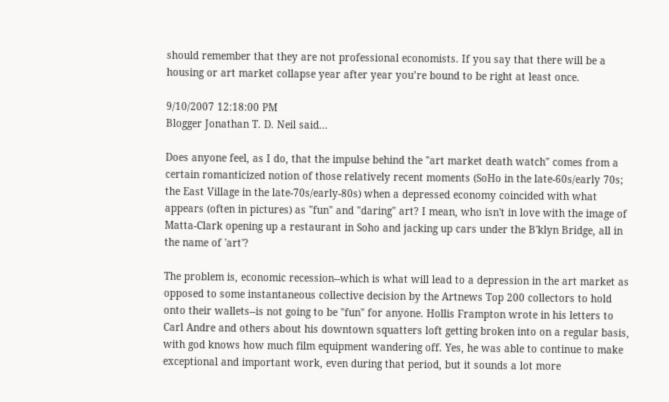should remember that they are not professional economists. If you say that there will be a housing or art market collapse year after year you’re bound to be right at least once.

9/10/2007 12:18:00 PM
Blogger Jonathan T. D. Neil said...

Does anyone feel, as I do, that the impulse behind the "art market death watch" comes from a certain romanticized notion of those relatively recent moments (SoHo in the late-60s/early 70s; the East Village in the late-70s/early-80s) when a depressed economy coincided with what appears (often in pictures) as "fun" and "daring" art? I mean, who isn't in love with the image of Matta-Clark opening up a restaurant in Soho and jacking up cars under the B'klyn Bridge, all in the name of 'art'?

The problem is, economic recession--which is what will lead to a depression in the art market as opposed to some instantaneous collective decision by the Artnews Top 200 collectors to hold onto their wallets--is not going to be "fun" for anyone. Hollis Frampton wrote in his letters to Carl Andre and others about his downtown squatters loft getting broken into on a regular basis, with god knows how much film equipment wandering off. Yes, he was able to continue to make exceptional and important work, even during that period, but it sounds a lot more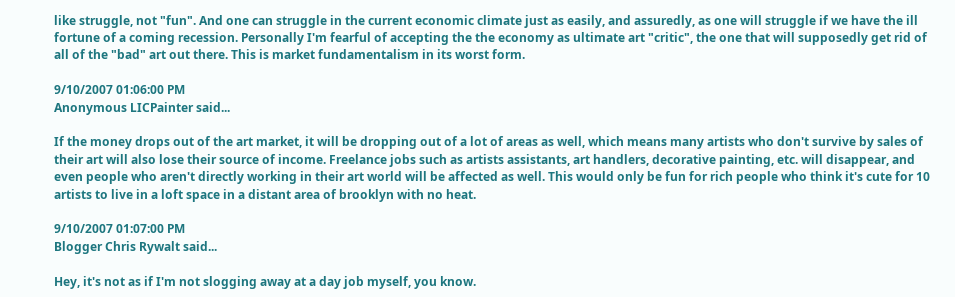like struggle, not "fun". And one can struggle in the current economic climate just as easily, and assuredly, as one will struggle if we have the ill fortune of a coming recession. Personally I'm fearful of accepting the the economy as ultimate art "critic", the one that will supposedly get rid of all of the "bad" art out there. This is market fundamentalism in its worst form.

9/10/2007 01:06:00 PM
Anonymous LICPainter said...

If the money drops out of the art market, it will be dropping out of a lot of areas as well, which means many artists who don't survive by sales of their art will also lose their source of income. Freelance jobs such as artists assistants, art handlers, decorative painting, etc. will disappear, and even people who aren't directly working in their art world will be affected as well. This would only be fun for rich people who think it's cute for 10 artists to live in a loft space in a distant area of brooklyn with no heat.

9/10/2007 01:07:00 PM
Blogger Chris Rywalt said...

Hey, it's not as if I'm not slogging away at a day job myself, you know.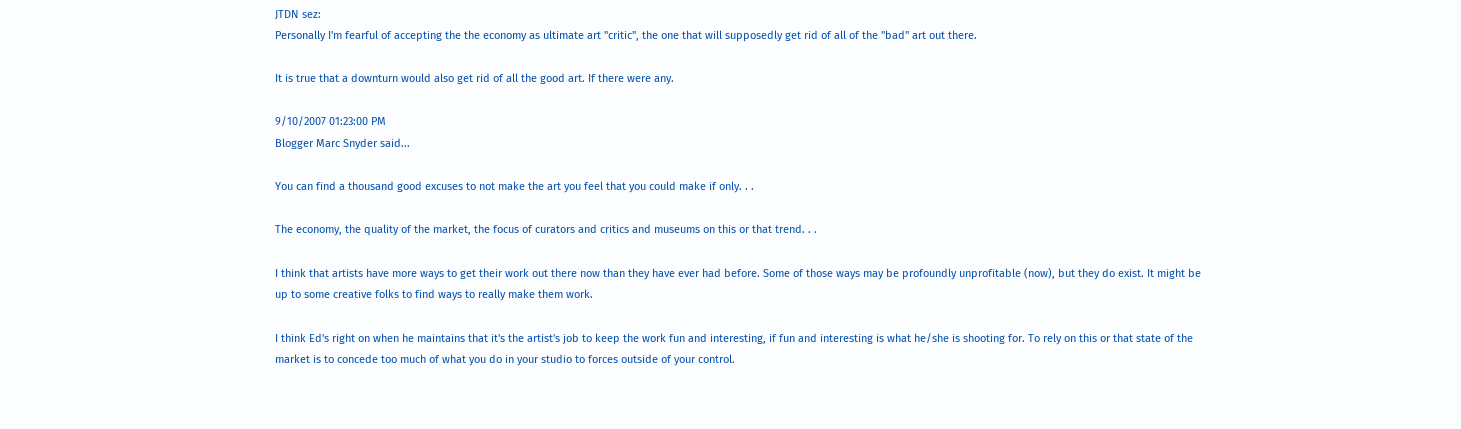JTDN sez:
Personally I'm fearful of accepting the the economy as ultimate art "critic", the one that will supposedly get rid of all of the "bad" art out there.

It is true that a downturn would also get rid of all the good art. If there were any.

9/10/2007 01:23:00 PM
Blogger Marc Snyder said...

You can find a thousand good excuses to not make the art you feel that you could make if only. . .

The economy, the quality of the market, the focus of curators and critics and museums on this or that trend. . .

I think that artists have more ways to get their work out there now than they have ever had before. Some of those ways may be profoundly unprofitable (now), but they do exist. It might be up to some creative folks to find ways to really make them work.

I think Ed's right on when he maintains that it's the artist's job to keep the work fun and interesting, if fun and interesting is what he/she is shooting for. To rely on this or that state of the market is to concede too much of what you do in your studio to forces outside of your control.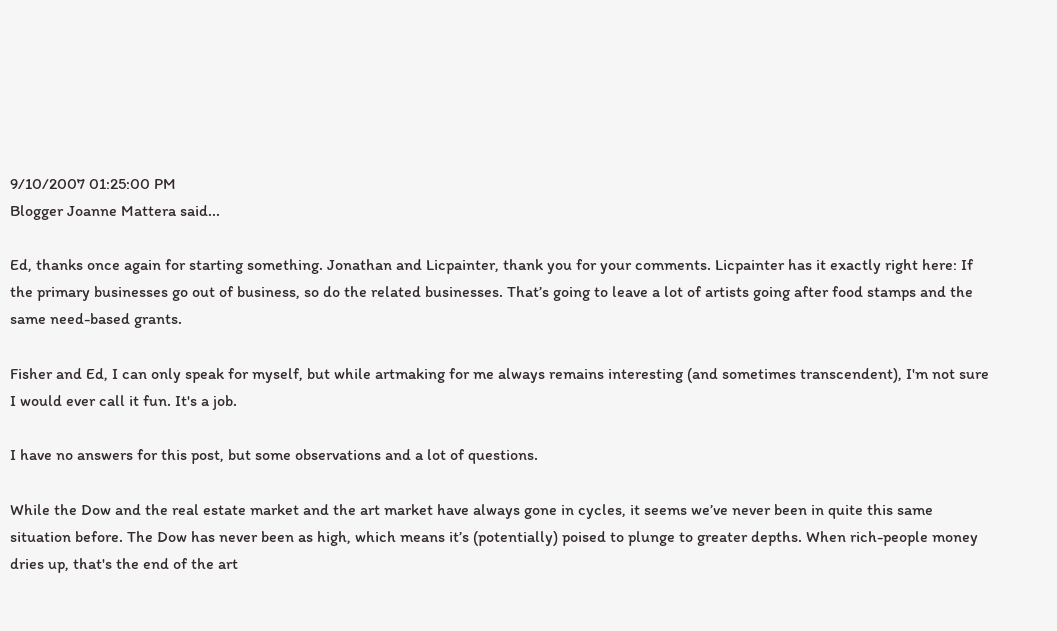9/10/2007 01:25:00 PM
Blogger Joanne Mattera said...

Ed, thanks once again for starting something. Jonathan and Licpainter, thank you for your comments. Licpainter has it exactly right here: If the primary businesses go out of business, so do the related businesses. That’s going to leave a lot of artists going after food stamps and the same need-based grants.

Fisher and Ed, I can only speak for myself, but while artmaking for me always remains interesting (and sometimes transcendent), I'm not sure I would ever call it fun. It's a job.

I have no answers for this post, but some observations and a lot of questions.

While the Dow and the real estate market and the art market have always gone in cycles, it seems we’ve never been in quite this same situation before. The Dow has never been as high, which means it’s (potentially) poised to plunge to greater depths. When rich-people money dries up, that's the end of the art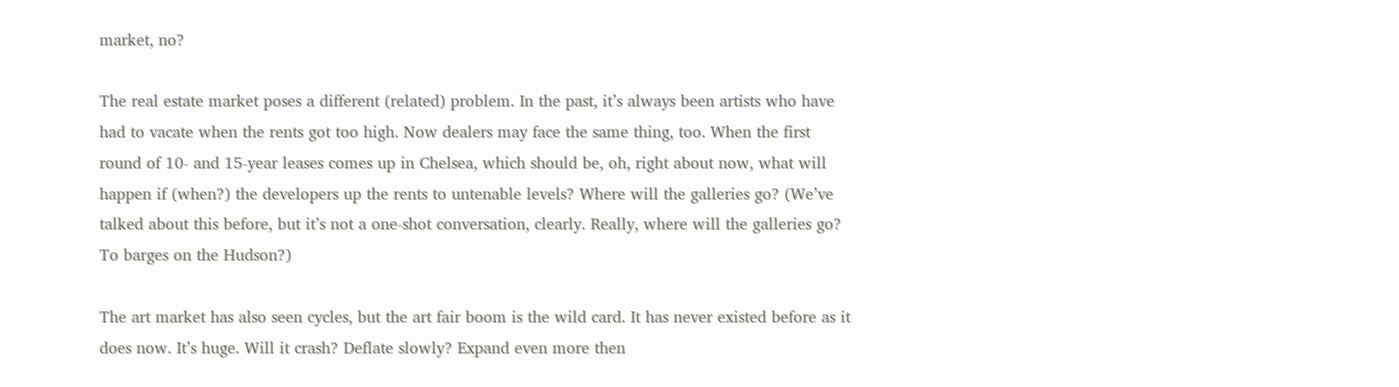market, no?

The real estate market poses a different (related) problem. In the past, it’s always been artists who have had to vacate when the rents got too high. Now dealers may face the same thing, too. When the first round of 10- and 15-year leases comes up in Chelsea, which should be, oh, right about now, what will happen if (when?) the developers up the rents to untenable levels? Where will the galleries go? (We’ve talked about this before, but it’s not a one-shot conversation, clearly. Really, where will the galleries go? To barges on the Hudson?)

The art market has also seen cycles, but the art fair boom is the wild card. It has never existed before as it does now. It’s huge. Will it crash? Deflate slowly? Expand even more then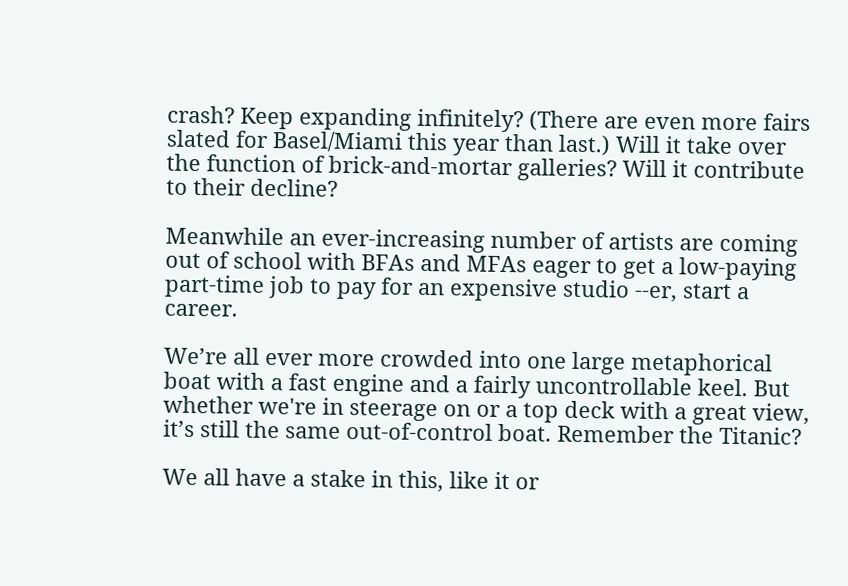crash? Keep expanding infinitely? (There are even more fairs slated for Basel/Miami this year than last.) Will it take over the function of brick-and-mortar galleries? Will it contribute to their decline?

Meanwhile an ever-increasing number of artists are coming out of school with BFAs and MFAs eager to get a low-paying part-time job to pay for an expensive studio --er, start a career.

We’re all ever more crowded into one large metaphorical boat with a fast engine and a fairly uncontrollable keel. But whether we're in steerage on or a top deck with a great view, it’s still the same out-of-control boat. Remember the Titanic?

We all have a stake in this, like it or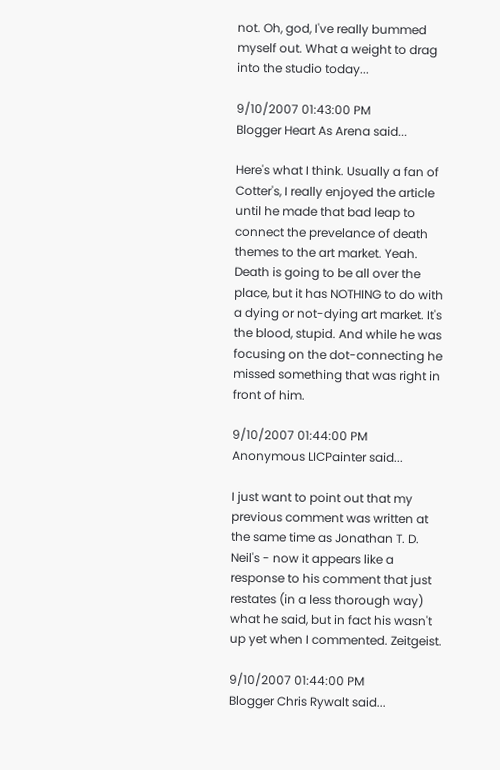not. Oh, god, I've really bummed myself out. What a weight to drag into the studio today...

9/10/2007 01:43:00 PM
Blogger Heart As Arena said...

Here's what I think. Usually a fan of Cotter's, I really enjoyed the article until he made that bad leap to connect the prevelance of death themes to the art market. Yeah. Death is going to be all over the place, but it has NOTHING to do with a dying or not-dying art market. It's the blood, stupid. And while he was focusing on the dot-connecting he missed something that was right in front of him.

9/10/2007 01:44:00 PM
Anonymous LICPainter said...

I just want to point out that my previous comment was written at the same time as Jonathan T. D. Neil's - now it appears like a response to his comment that just restates (in a less thorough way) what he said, but in fact his wasn't up yet when I commented. Zeitgeist.

9/10/2007 01:44:00 PM
Blogger Chris Rywalt said...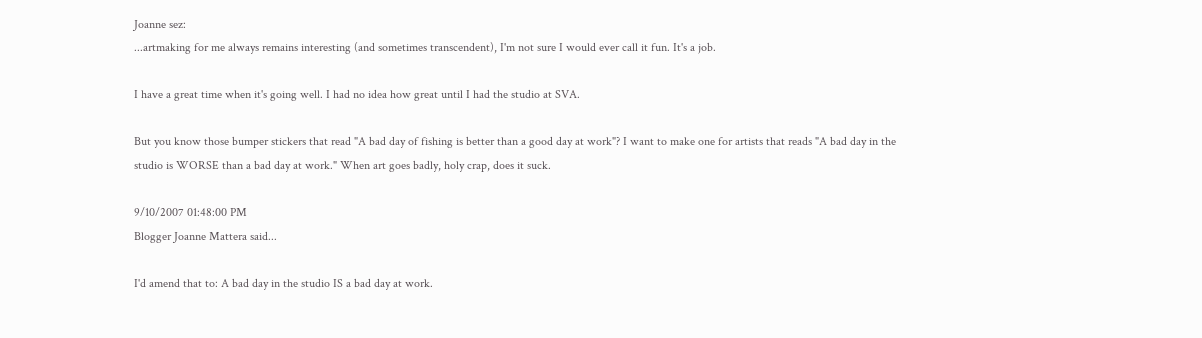Joanne sez:
...artmaking for me always remains interesting (and sometimes transcendent), I'm not sure I would ever call it fun. It's a job.

I have a great time when it's going well. I had no idea how great until I had the studio at SVA.

But you know those bumper stickers that read "A bad day of fishing is better than a good day at work"? I want to make one for artists that reads "A bad day in the studio is WORSE than a bad day at work." When art goes badly, holy crap, does it suck.

9/10/2007 01:48:00 PM
Blogger Joanne Mattera said...

I'd amend that to: A bad day in the studio IS a bad day at work.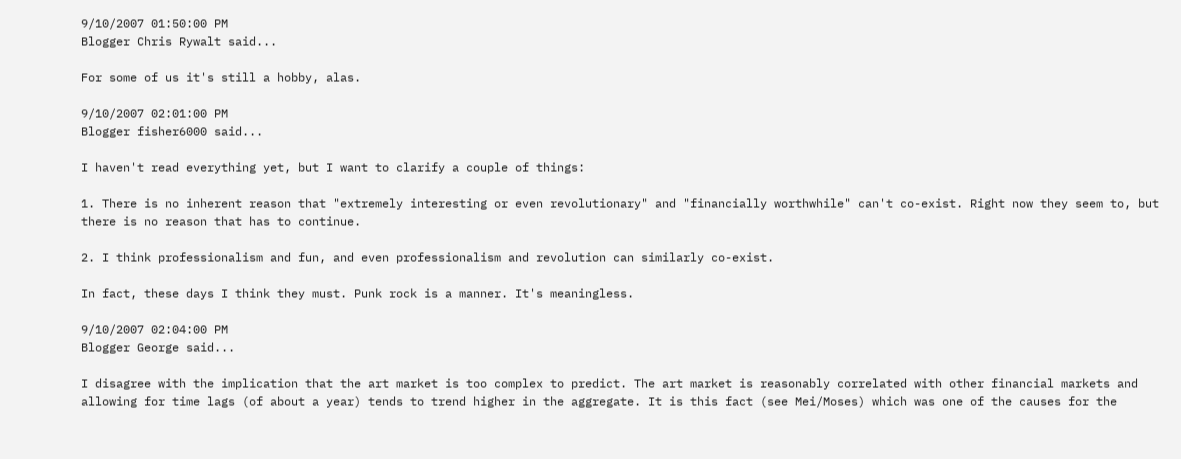9/10/2007 01:50:00 PM
Blogger Chris Rywalt said...

For some of us it's still a hobby, alas.

9/10/2007 02:01:00 PM
Blogger fisher6000 said...

I haven't read everything yet, but I want to clarify a couple of things:

1. There is no inherent reason that "extremely interesting or even revolutionary" and "financially worthwhile" can't co-exist. Right now they seem to, but there is no reason that has to continue.

2. I think professionalism and fun, and even professionalism and revolution can similarly co-exist.

In fact, these days I think they must. Punk rock is a manner. It's meaningless.

9/10/2007 02:04:00 PM
Blogger George said...

I disagree with the implication that the art market is too complex to predict. The art market is reasonably correlated with other financial markets and allowing for time lags (of about a year) tends to trend higher in the aggregate. It is this fact (see Mei/Moses) which was one of the causes for the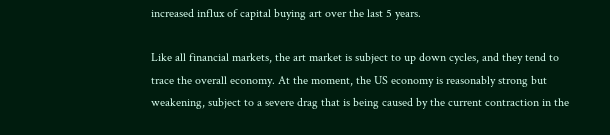increased influx of capital buying art over the last 5 years.

Like all financial markets, the art market is subject to up down cycles, and they tend to trace the overall economy. At the moment, the US economy is reasonably strong but weakening, subject to a severe drag that is being caused by the current contraction in the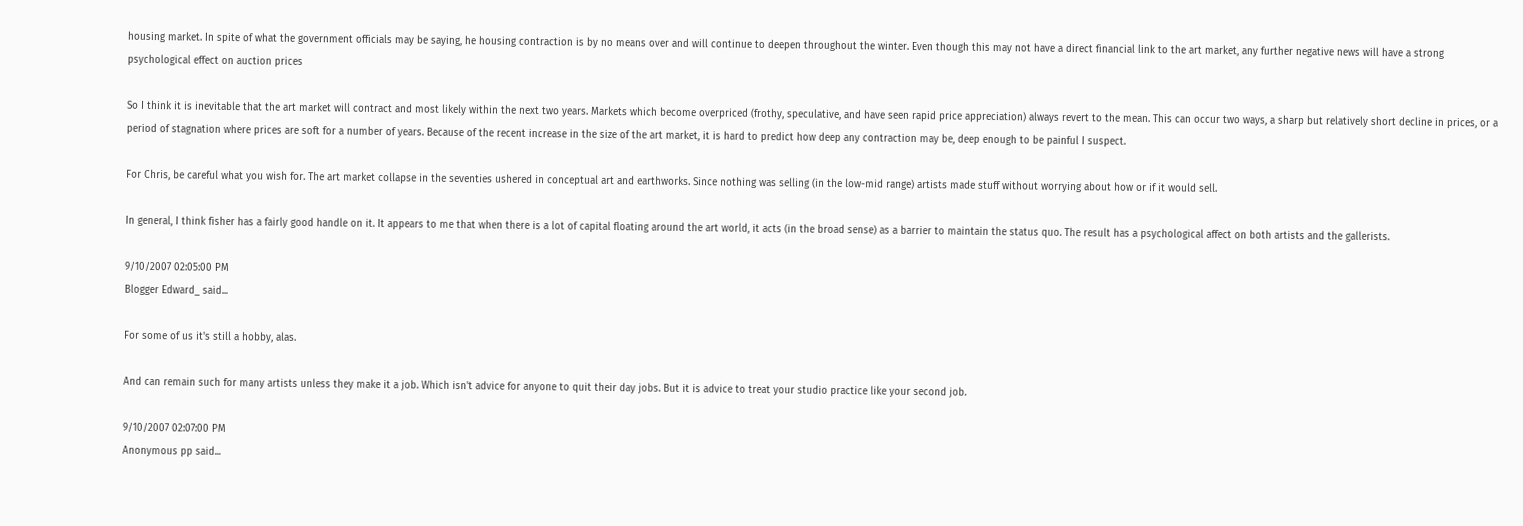housing market. In spite of what the government officials may be saying, he housing contraction is by no means over and will continue to deepen throughout the winter. Even though this may not have a direct financial link to the art market, any further negative news will have a strong psychological effect on auction prices

So I think it is inevitable that the art market will contract and most likely within the next two years. Markets which become overpriced (frothy, speculative, and have seen rapid price appreciation) always revert to the mean. This can occur two ways, a sharp but relatively short decline in prices, or a period of stagnation where prices are soft for a number of years. Because of the recent increase in the size of the art market, it is hard to predict how deep any contraction may be, deep enough to be painful I suspect.

For Chris, be careful what you wish for. The art market collapse in the seventies ushered in conceptual art and earthworks. Since nothing was selling (in the low-mid range) artists made stuff without worrying about how or if it would sell.

In general, I think fisher has a fairly good handle on it. It appears to me that when there is a lot of capital floating around the art world, it acts (in the broad sense) as a barrier to maintain the status quo. The result has a psychological affect on both artists and the gallerists.

9/10/2007 02:05:00 PM
Blogger Edward_ said...

For some of us it's still a hobby, alas.

And can remain such for many artists unless they make it a job. Which isn't advice for anyone to quit their day jobs. But it is advice to treat your studio practice like your second job.

9/10/2007 02:07:00 PM
Anonymous pp said...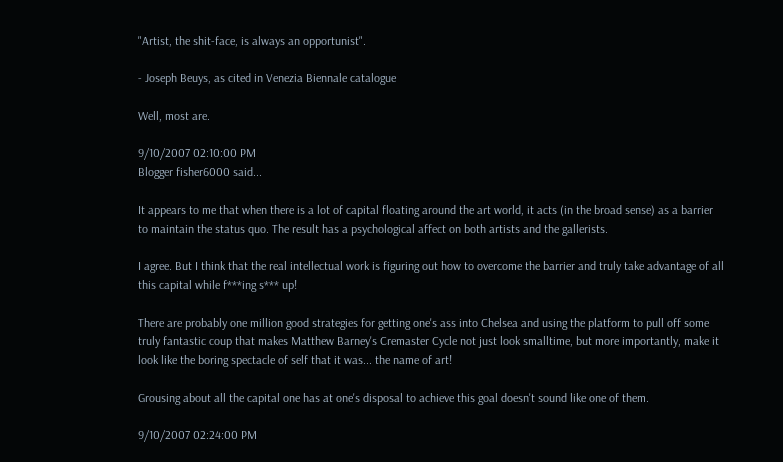"Artist, the shit-face, is always an opportunist".

- Joseph Beuys, as cited in Venezia Biennale catalogue

Well, most are.

9/10/2007 02:10:00 PM
Blogger fisher6000 said...

It appears to me that when there is a lot of capital floating around the art world, it acts (in the broad sense) as a barrier to maintain the status quo. The result has a psychological affect on both artists and the gallerists.

I agree. But I think that the real intellectual work is figuring out how to overcome the barrier and truly take advantage of all this capital while f***ing s*** up!

There are probably one million good strategies for getting one's ass into Chelsea and using the platform to pull off some truly fantastic coup that makes Matthew Barney's Cremaster Cycle not just look smalltime, but more importantly, make it look like the boring spectacle of self that it was... the name of art!

Grousing about all the capital one has at one's disposal to achieve this goal doesn't sound like one of them.

9/10/2007 02:24:00 PM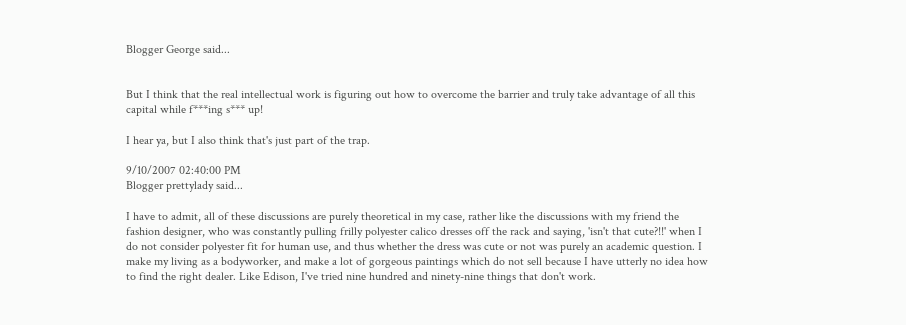Blogger George said...


But I think that the real intellectual work is figuring out how to overcome the barrier and truly take advantage of all this capital while f***ing s*** up!

I hear ya, but I also think that's just part of the trap.

9/10/2007 02:40:00 PM
Blogger prettylady said...

I have to admit, all of these discussions are purely theoretical in my case, rather like the discussions with my friend the fashion designer, who was constantly pulling frilly polyester calico dresses off the rack and saying, 'isn't that cute?!!' when I do not consider polyester fit for human use, and thus whether the dress was cute or not was purely an academic question. I make my living as a bodyworker, and make a lot of gorgeous paintings which do not sell because I have utterly no idea how to find the right dealer. Like Edison, I've tried nine hundred and ninety-nine things that don't work.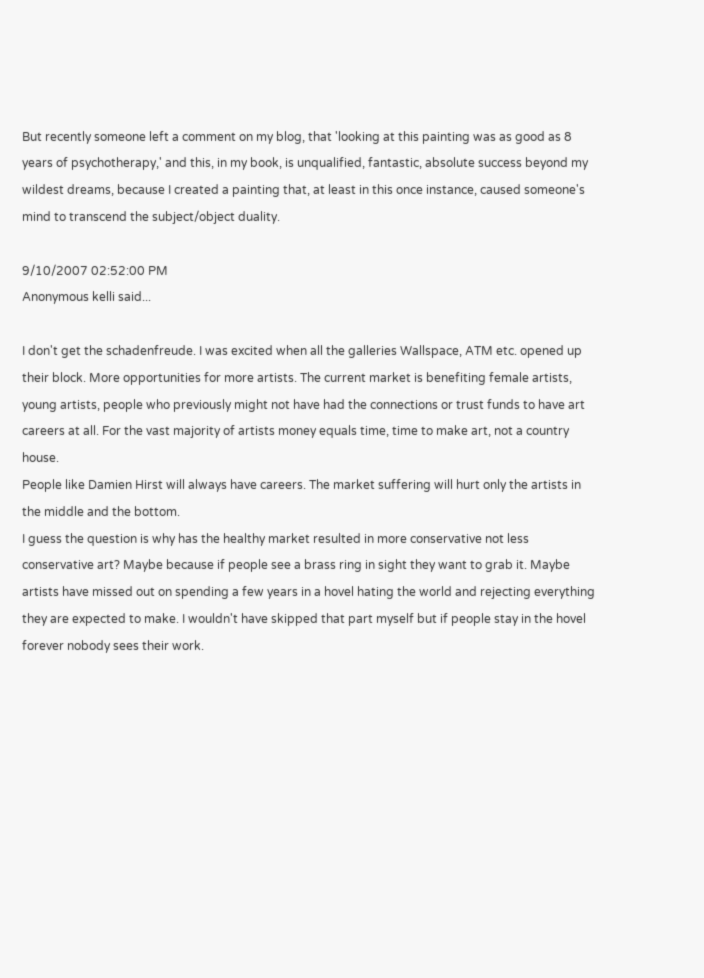But recently someone left a comment on my blog, that 'looking at this painting was as good as 8 years of psychotherapy,' and this, in my book, is unqualified, fantastic, absolute success beyond my wildest dreams, because I created a painting that, at least in this once instance, caused someone's mind to transcend the subject/object duality.

9/10/2007 02:52:00 PM
Anonymous kelli said...

I don't get the schadenfreude. I was excited when all the galleries Wallspace, ATM etc. opened up their block. More opportunities for more artists. The current market is benefiting female artists, young artists, people who previously might not have had the connections or trust funds to have art careers at all. For the vast majority of artists money equals time, time to make art, not a country house.
People like Damien Hirst will always have careers. The market suffering will hurt only the artists in the middle and the bottom.
I guess the question is why has the healthy market resulted in more conservative not less conservative art? Maybe because if people see a brass ring in sight they want to grab it. Maybe artists have missed out on spending a few years in a hovel hating the world and rejecting everything they are expected to make. I wouldn't have skipped that part myself but if people stay in the hovel forever nobody sees their work.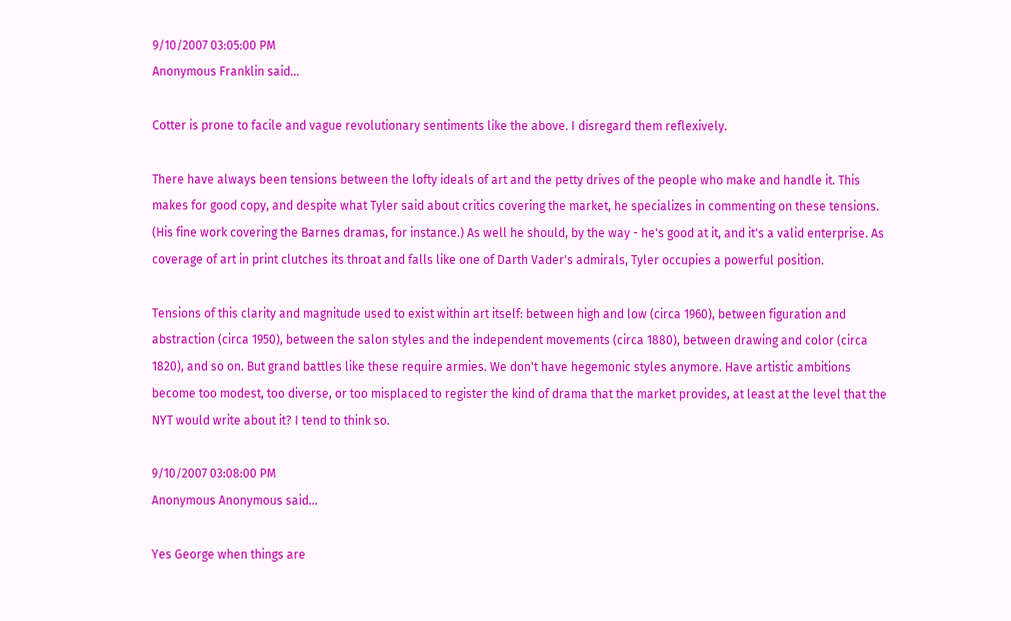9/10/2007 03:05:00 PM
Anonymous Franklin said...

Cotter is prone to facile and vague revolutionary sentiments like the above. I disregard them reflexively.

There have always been tensions between the lofty ideals of art and the petty drives of the people who make and handle it. This makes for good copy, and despite what Tyler said about critics covering the market, he specializes in commenting on these tensions. (His fine work covering the Barnes dramas, for instance.) As well he should, by the way - he's good at it, and it's a valid enterprise. As coverage of art in print clutches its throat and falls like one of Darth Vader's admirals, Tyler occupies a powerful position.

Tensions of this clarity and magnitude used to exist within art itself: between high and low (circa 1960), between figuration and abstraction (circa 1950), between the salon styles and the independent movements (circa 1880), between drawing and color (circa 1820), and so on. But grand battles like these require armies. We don't have hegemonic styles anymore. Have artistic ambitions become too modest, too diverse, or too misplaced to register the kind of drama that the market provides, at least at the level that the NYT would write about it? I tend to think so.

9/10/2007 03:08:00 PM
Anonymous Anonymous said...

Yes George when things are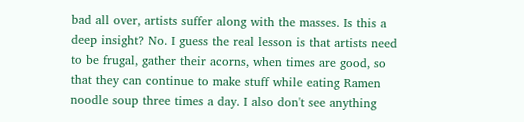bad all over, artists suffer along with the masses. Is this a deep insight? No. I guess the real lesson is that artists need to be frugal, gather their acorns, when times are good, so that they can continue to make stuff while eating Ramen noodle soup three times a day. I also don't see anything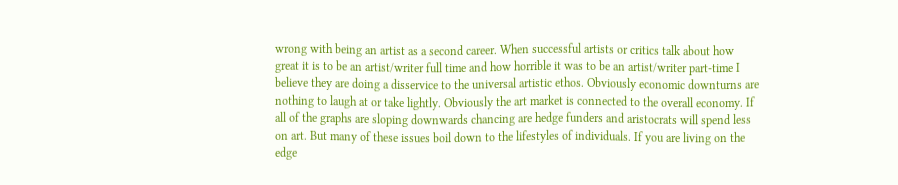wrong with being an artist as a second career. When successful artists or critics talk about how great it is to be an artist/writer full time and how horrible it was to be an artist/writer part-time I believe they are doing a disservice to the universal artistic ethos. Obviously economic downturns are nothing to laugh at or take lightly. Obviously the art market is connected to the overall economy. If all of the graphs are sloping downwards chancing are hedge funders and aristocrats will spend less on art. But many of these issues boil down to the lifestyles of individuals. If you are living on the edge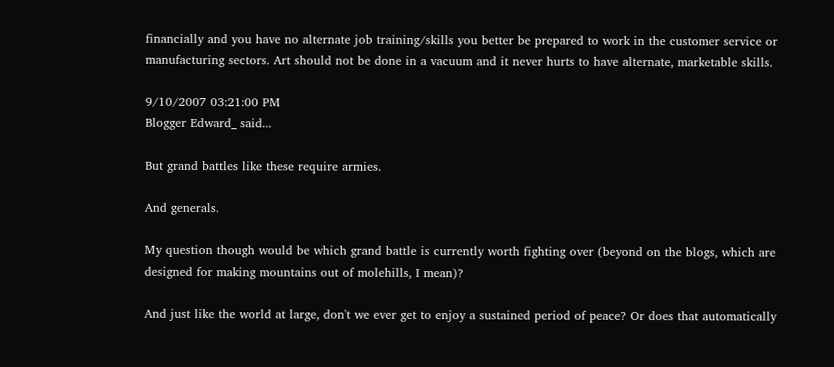financially and you have no alternate job training/skills you better be prepared to work in the customer service or manufacturing sectors. Art should not be done in a vacuum and it never hurts to have alternate, marketable skills.

9/10/2007 03:21:00 PM
Blogger Edward_ said...

But grand battles like these require armies.

And generals.

My question though would be which grand battle is currently worth fighting over (beyond on the blogs, which are designed for making mountains out of molehills, I mean)?

And just like the world at large, don't we ever get to enjoy a sustained period of peace? Or does that automatically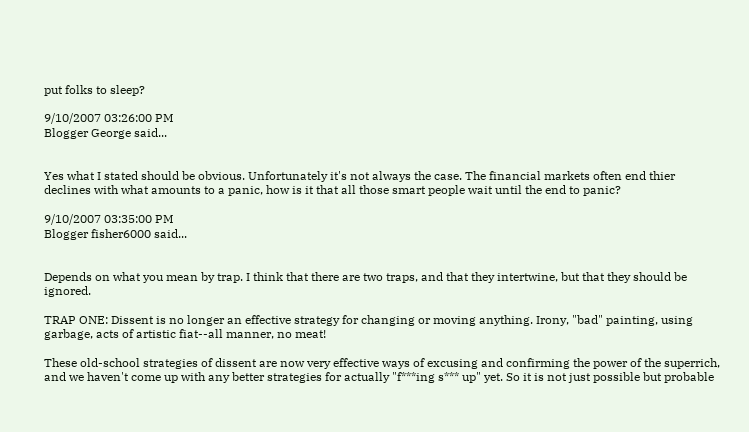put folks to sleep?

9/10/2007 03:26:00 PM
Blogger George said...


Yes what I stated should be obvious. Unfortunately it's not always the case. The financial markets often end thier declines with what amounts to a panic, how is it that all those smart people wait until the end to panic?

9/10/2007 03:35:00 PM
Blogger fisher6000 said...


Depends on what you mean by trap. I think that there are two traps, and that they intertwine, but that they should be ignored.

TRAP ONE: Dissent is no longer an effective strategy for changing or moving anything. Irony, "bad" painting, using garbage, acts of artistic fiat--all manner, no meat!

These old-school strategies of dissent are now very effective ways of excusing and confirming the power of the superrich, and we haven't come up with any better strategies for actually "f***ing s*** up" yet. So it is not just possible but probable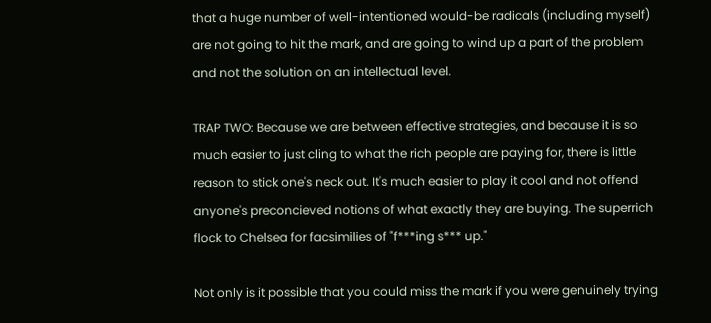that a huge number of well-intentioned would-be radicals (including myself) are not going to hit the mark, and are going to wind up a part of the problem and not the solution on an intellectual level.

TRAP TWO: Because we are between effective strategies, and because it is so much easier to just cling to what the rich people are paying for, there is little reason to stick one's neck out. It's much easier to play it cool and not offend anyone's preconcieved notions of what exactly they are buying. The superrich flock to Chelsea for facsimilies of "f***ing s*** up."

Not only is it possible that you could miss the mark if you were genuinely trying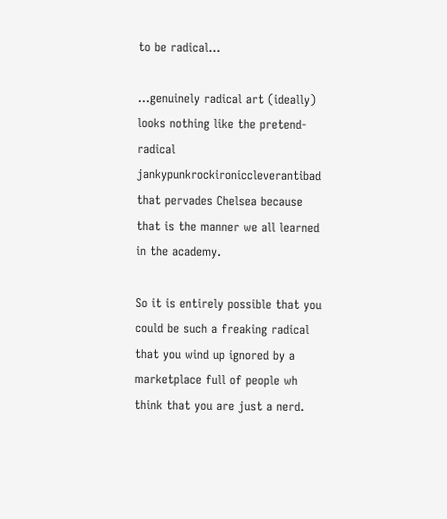to be radical...

...genuinely radical art (ideally) looks nothing like the pretend-radical jankypunkrockironiccleverantibad that pervades Chelsea because that is the manner we all learned in the academy.

So it is entirely possible that you could be such a freaking radical that you wind up ignored by a marketplace full of people wh think that you are just a nerd.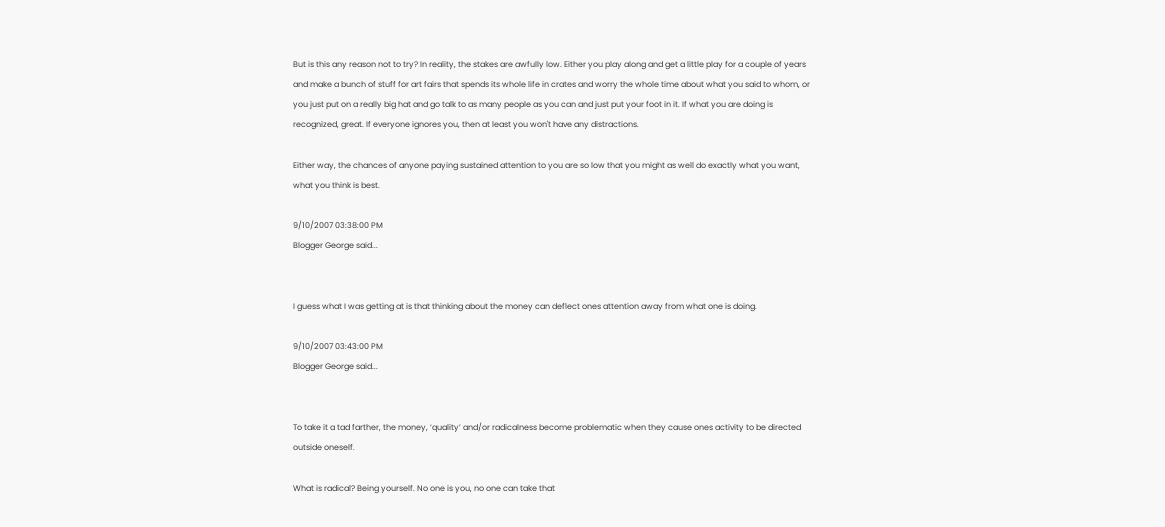But is this any reason not to try? In reality, the stakes are awfully low. Either you play along and get a little play for a couple of years and make a bunch of stuff for art fairs that spends its whole life in crates and worry the whole time about what you said to whom, or you just put on a really big hat and go talk to as many people as you can and just put your foot in it. If what you are doing is recognized, great. If everyone ignores you, then at least you won't have any distractions.

Either way, the chances of anyone paying sustained attention to you are so low that you might as well do exactly what you want, what you think is best.

9/10/2007 03:38:00 PM
Blogger George said...


I guess what I was getting at is that thinking about the money can deflect ones attention away from what one is doing.

9/10/2007 03:43:00 PM
Blogger George said...


To take it a tad farther, the money, ‘quality’ and/or radicalness become problematic when they cause ones activity to be directed outside oneself.

What is radical? Being yourself. No one is you, no one can take that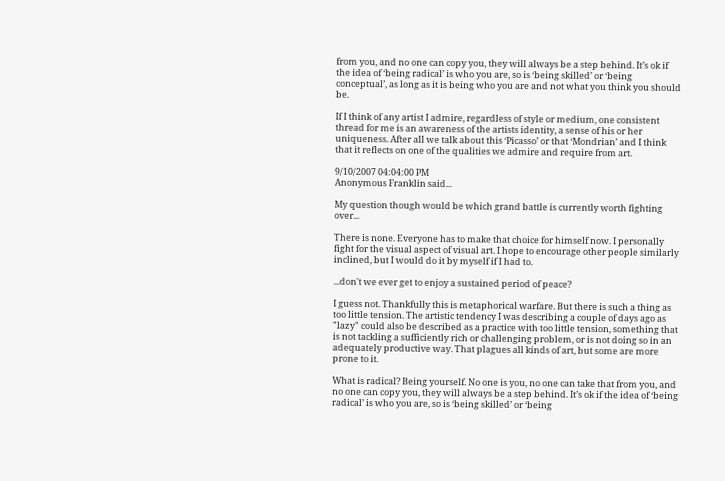from you, and no one can copy you, they will always be a step behind. It’s ok if the idea of ‘being radical’ is who you are, so is ‘being skilled’ or ‘being conceptual’, as long as it is being who you are and not what you think you should be.

If I think of any artist I admire, regardless of style or medium, one consistent thread for me is an awareness of the artists identity, a sense of his or her uniqueness. After all we talk about this ‘Picasso’ or that ‘Mondrian’ and I think that it reflects on one of the qualities we admire and require from art.

9/10/2007 04:04:00 PM
Anonymous Franklin said...

My question though would be which grand battle is currently worth fighting over...

There is none. Everyone has to make that choice for himself now. I personally fight for the visual aspect of visual art. I hope to encourage other people similarly inclined, but I would do it by myself if I had to.

...don't we ever get to enjoy a sustained period of peace?

I guess not. Thankfully this is metaphorical warfare. But there is such a thing as too little tension. The artistic tendency I was describing a couple of days ago as "lazy" could also be described as a practice with too little tension, something that is not tackling a sufficiently rich or challenging problem, or is not doing so in an adequately productive way. That plagues all kinds of art, but some are more prone to it.

What is radical? Being yourself. No one is you, no one can take that from you, and no one can copy you, they will always be a step behind. It’s ok if the idea of ‘being radical’ is who you are, so is ‘being skilled’ or ‘being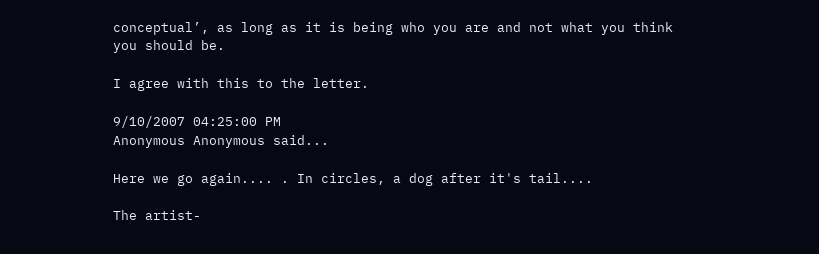conceptual’, as long as it is being who you are and not what you think you should be.

I agree with this to the letter.

9/10/2007 04:25:00 PM
Anonymous Anonymous said...

Here we go again.... . In circles, a dog after it's tail....

The artist-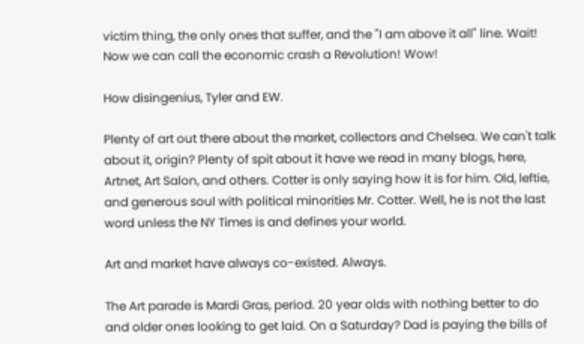victim thing, the only ones that suffer, and the "I am above it all" line. Wait! Now we can call the economic crash a Revolution! Wow!

How disingenius, Tyler and EW.

Plenty of art out there about the market, collectors and Chelsea. We can't talk about it, origin? Plenty of spit about it have we read in many blogs, here, Artnet, Art Salon, and others. Cotter is only saying how it is for him. Old, leftie, and generous soul with political minorities Mr. Cotter. Well, he is not the last word unless the NY Times is and defines your world.

Art and market have always co-existed. Always.

The Art parade is Mardi Gras, period. 20 year olds with nothing better to do and older ones looking to get laid. On a Saturday? Dad is paying the bills of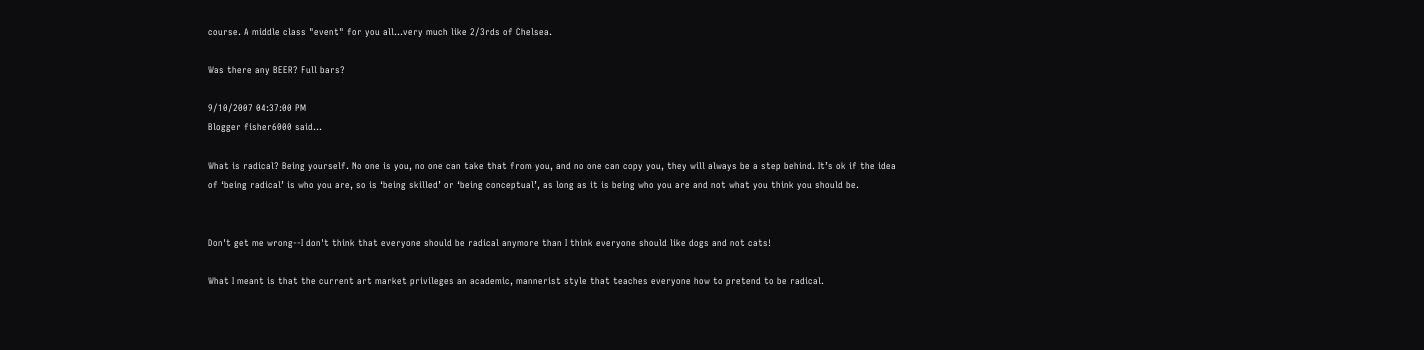course. A middle class "event" for you all...very much like 2/3rds of Chelsea.

Was there any BEER? Full bars?

9/10/2007 04:37:00 PM
Blogger fisher6000 said...

What is radical? Being yourself. No one is you, no one can take that from you, and no one can copy you, they will always be a step behind. It’s ok if the idea of ‘being radical’ is who you are, so is ‘being skilled’ or ‘being conceptual’, as long as it is being who you are and not what you think you should be.


Don't get me wrong--I don't think that everyone should be radical anymore than I think everyone should like dogs and not cats!

What I meant is that the current art market privileges an academic, mannerist style that teaches everyone how to pretend to be radical.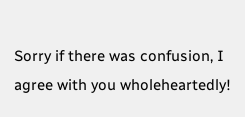Sorry if there was confusion, I agree with you wholeheartedly!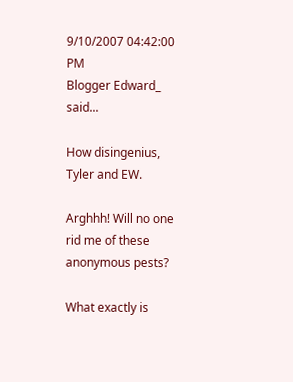9/10/2007 04:42:00 PM
Blogger Edward_ said...

How disingenius, Tyler and EW.

Arghhh! Will no one rid me of these anonymous pests?

What exactly is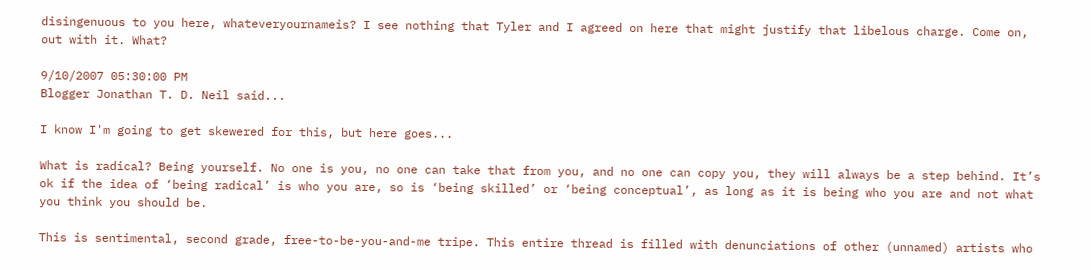disingenuous to you here, whateveryournameis? I see nothing that Tyler and I agreed on here that might justify that libelous charge. Come on, out with it. What?

9/10/2007 05:30:00 PM
Blogger Jonathan T. D. Neil said...

I know I'm going to get skewered for this, but here goes...

What is radical? Being yourself. No one is you, no one can take that from you, and no one can copy you, they will always be a step behind. It’s ok if the idea of ‘being radical’ is who you are, so is ‘being skilled’ or ‘being conceptual’, as long as it is being who you are and not what you think you should be.

This is sentimental, second grade, free-to-be-you-and-me tripe. This entire thread is filled with denunciations of other (unnamed) artists who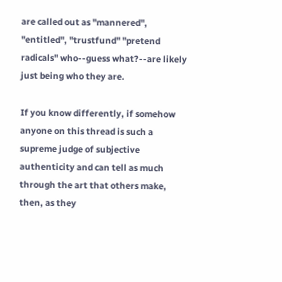are called out as "mannered", "entitled", "trustfund" "pretend radicals" who--guess what?--are likely just being who they are.

If you know differently, if somehow anyone on this thread is such a supreme judge of subjective authenticity and can tell as much through the art that others make, then, as they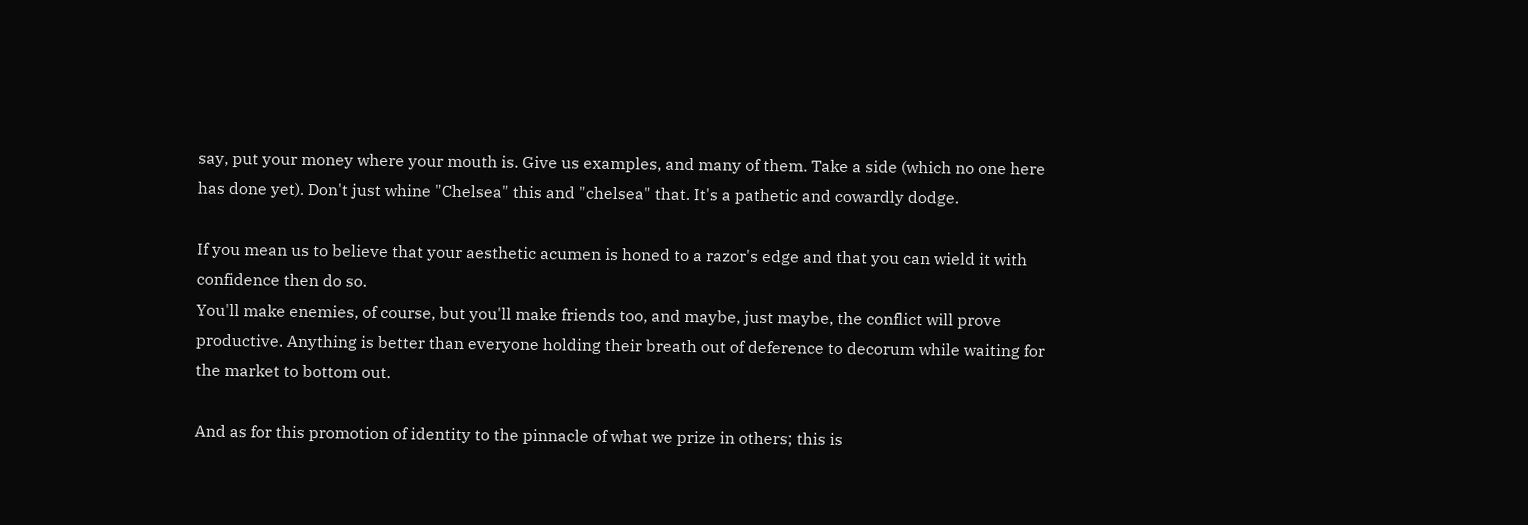say, put your money where your mouth is. Give us examples, and many of them. Take a side (which no one here has done yet). Don't just whine "Chelsea" this and "chelsea" that. It's a pathetic and cowardly dodge.

If you mean us to believe that your aesthetic acumen is honed to a razor's edge and that you can wield it with confidence then do so.
You'll make enemies, of course, but you'll make friends too, and maybe, just maybe, the conflict will prove productive. Anything is better than everyone holding their breath out of deference to decorum while waiting for the market to bottom out.

And as for this promotion of identity to the pinnacle of what we prize in others; this is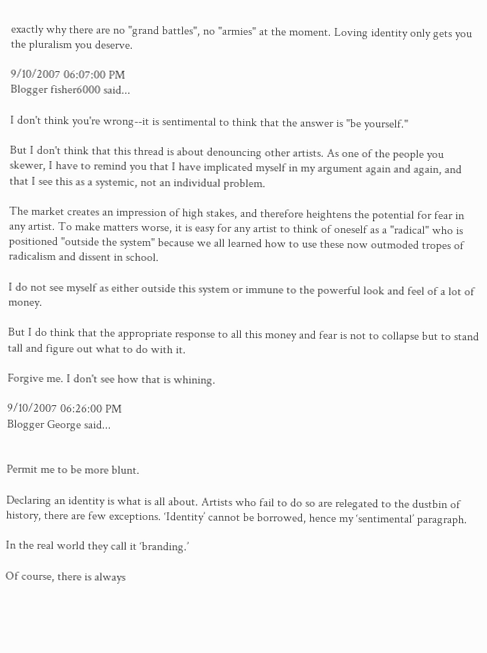exactly why there are no "grand battles", no "armies" at the moment. Loving identity only gets you the pluralism you deserve.

9/10/2007 06:07:00 PM
Blogger fisher6000 said...

I don't think you're wrong--it is sentimental to think that the answer is "be yourself."

But I don't think that this thread is about denouncing other artists. As one of the people you skewer, I have to remind you that I have implicated myself in my argument again and again, and that I see this as a systemic, not an individual problem.

The market creates an impression of high stakes, and therefore heightens the potential for fear in any artist. To make matters worse, it is easy for any artist to think of oneself as a "radical" who is positioned "outside the system" because we all learned how to use these now outmoded tropes of radicalism and dissent in school.

I do not see myself as either outside this system or immune to the powerful look and feel of a lot of money.

But I do think that the appropriate response to all this money and fear is not to collapse but to stand tall and figure out what to do with it.

Forgive me. I don't see how that is whining.

9/10/2007 06:26:00 PM
Blogger George said...


Permit me to be more blunt.

Declaring an identity is what is all about. Artists who fail to do so are relegated to the dustbin of history, there are few exceptions. ‘Identity’ cannot be borrowed, hence my ‘sentimental’ paragraph.

In the real world they call it ‘branding.’

Of course, there is always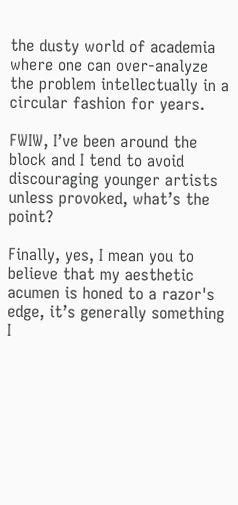the dusty world of academia where one can over-analyze the problem intellectually in a circular fashion for years.

FWIW, I’ve been around the block and I tend to avoid discouraging younger artists unless provoked, what’s the point?

Finally, yes, I mean you to believe that my aesthetic acumen is honed to a razor's edge, it’s generally something I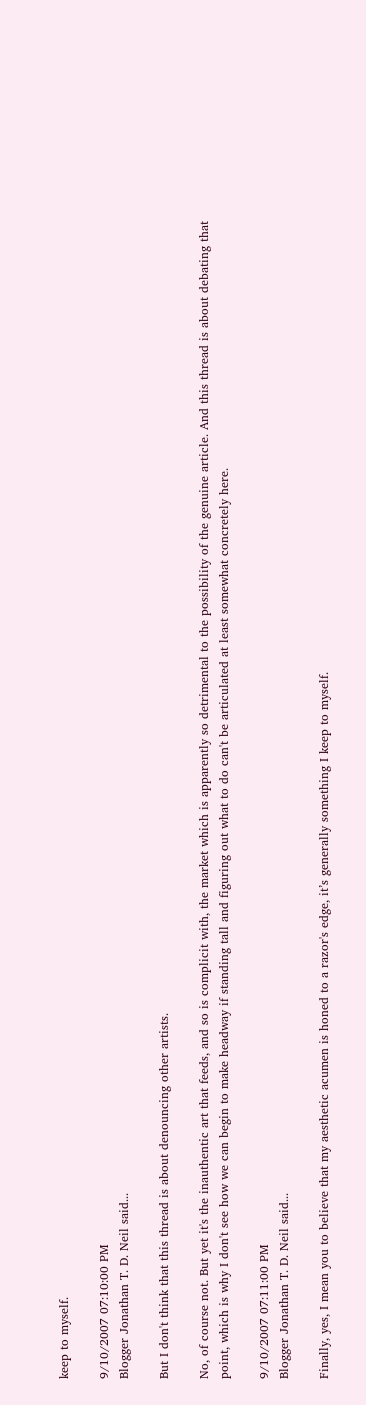keep to myself.

9/10/2007 07:10:00 PM
Blogger Jonathan T. D. Neil said...

But I don't think that this thread is about denouncing other artists.

No, of course not. But yet it's the inauthentic art that feeds, and so is complicit with, the market which is apparently so detrimental to the possibility of the genuine article. And this thread is about debating that point, which is why I don't see how we can begin to make headway if standing tall and figuring out what to do can't be articulated at least somewhat concretely here.

9/10/2007 07:11:00 PM
Blogger Jonathan T. D. Neil said...

Finally, yes, I mean you to believe that my aesthetic acumen is honed to a razor's edge, it’s generally something I keep to myself.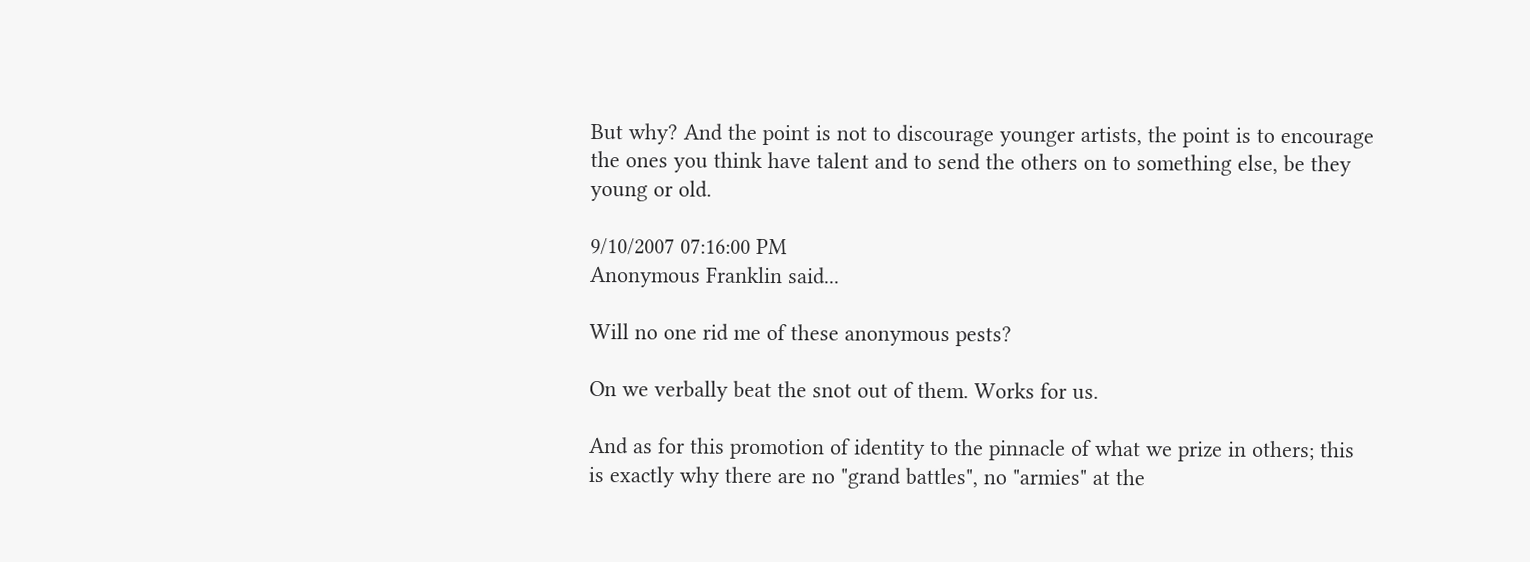But why? And the point is not to discourage younger artists, the point is to encourage the ones you think have talent and to send the others on to something else, be they young or old.

9/10/2007 07:16:00 PM
Anonymous Franklin said...

Will no one rid me of these anonymous pests?

On we verbally beat the snot out of them. Works for us.

And as for this promotion of identity to the pinnacle of what we prize in others; this is exactly why there are no "grand battles", no "armies" at the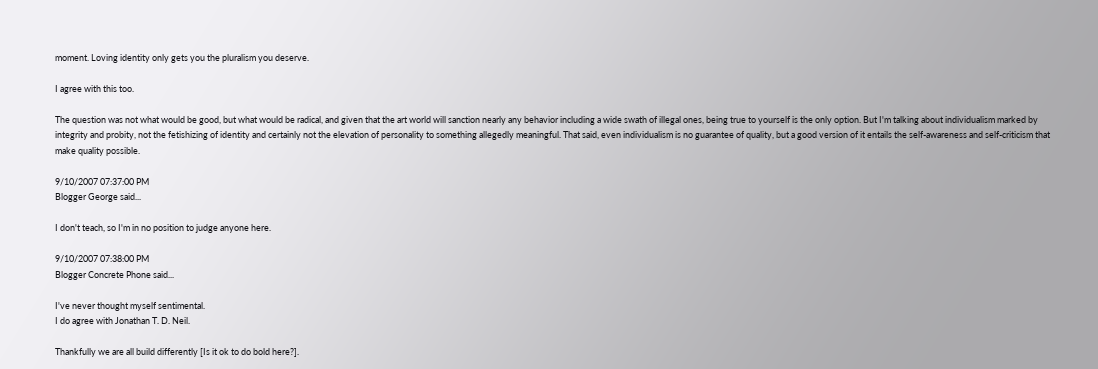moment. Loving identity only gets you the pluralism you deserve.

I agree with this too.

The question was not what would be good, but what would be radical, and given that the art world will sanction nearly any behavior including a wide swath of illegal ones, being true to yourself is the only option. But I'm talking about individualism marked by integrity and probity, not the fetishizing of identity and certainly not the elevation of personality to something allegedly meaningful. That said, even individualism is no guarantee of quality, but a good version of it entails the self-awareness and self-criticism that make quality possible.

9/10/2007 07:37:00 PM
Blogger George said...

I don't teach, so I'm in no position to judge anyone here.

9/10/2007 07:38:00 PM
Blogger Concrete Phone said...

I've never thought myself sentimental.
I do agree with Jonathan T. D. Neil.

Thankfully we are all build differently [Is it ok to do bold here?].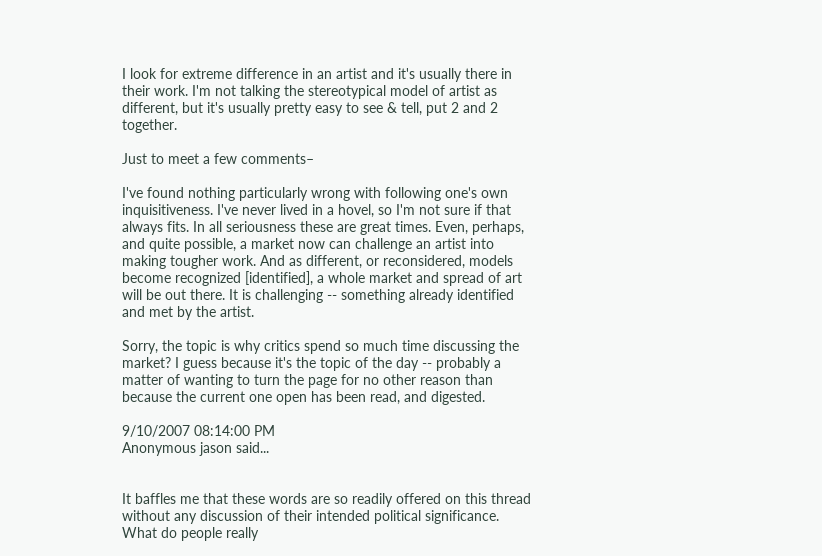I look for extreme difference in an artist and it's usually there in their work. I'm not talking the stereotypical model of artist as different, but it's usually pretty easy to see & tell, put 2 and 2 together.

Just to meet a few comments–

I've found nothing particularly wrong with following one's own inquisitiveness. I've never lived in a hovel, so I'm not sure if that always fits. In all seriousness these are great times. Even, perhaps, and quite possible, a market now can challenge an artist into making tougher work. And as different, or reconsidered, models become recognized [identified], a whole market and spread of art will be out there. It is challenging -- something already identified and met by the artist.

Sorry, the topic is why critics spend so much time discussing the market? I guess because it's the topic of the day -- probably a matter of wanting to turn the page for no other reason than because the current one open has been read, and digested.

9/10/2007 08:14:00 PM
Anonymous jason said...


It baffles me that these words are so readily offered on this thread without any discussion of their intended political significance. What do people really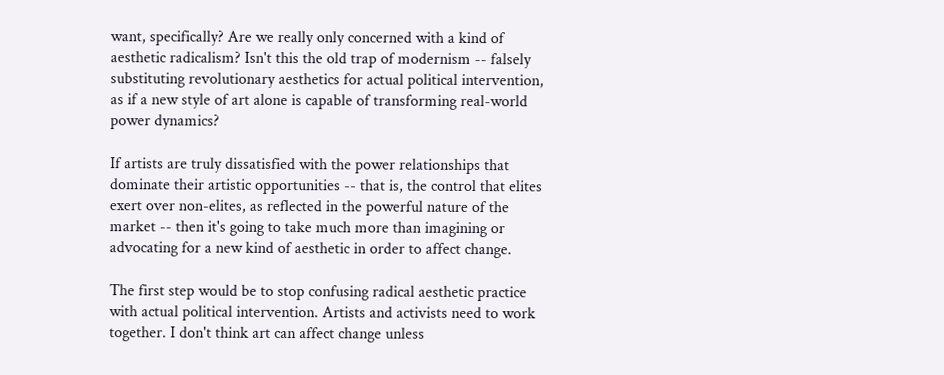want, specifically? Are we really only concerned with a kind of aesthetic radicalism? Isn't this the old trap of modernism -- falsely substituting revolutionary aesthetics for actual political intervention, as if a new style of art alone is capable of transforming real-world power dynamics?

If artists are truly dissatisfied with the power relationships that dominate their artistic opportunities -- that is, the control that elites exert over non-elites, as reflected in the powerful nature of the market -- then it's going to take much more than imagining or advocating for a new kind of aesthetic in order to affect change.

The first step would be to stop confusing radical aesthetic practice with actual political intervention. Artists and activists need to work together. I don't think art can affect change unless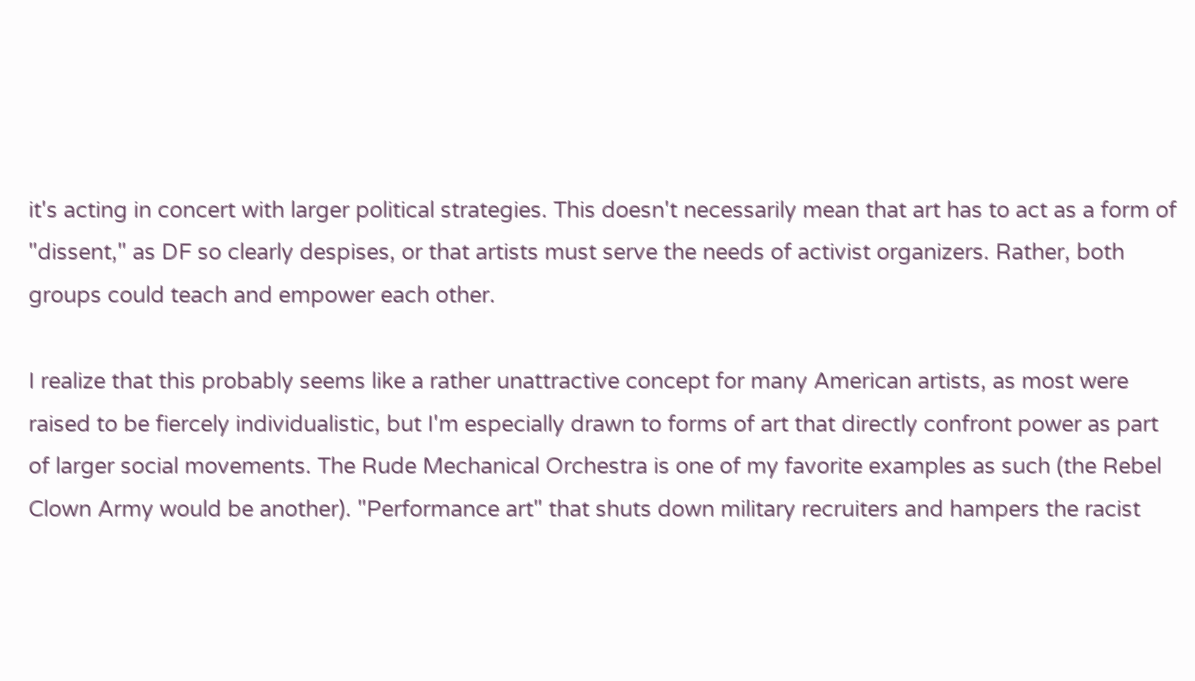it's acting in concert with larger political strategies. This doesn't necessarily mean that art has to act as a form of "dissent," as DF so clearly despises, or that artists must serve the needs of activist organizers. Rather, both groups could teach and empower each other.

I realize that this probably seems like a rather unattractive concept for many American artists, as most were raised to be fiercely individualistic, but I'm especially drawn to forms of art that directly confront power as part of larger social movements. The Rude Mechanical Orchestra is one of my favorite examples as such (the Rebel Clown Army would be another). "Performance art" that shuts down military recruiters and hampers the racist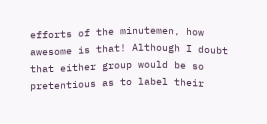efforts of the minutemen, how awesome is that! Although I doubt that either group would be so pretentious as to label their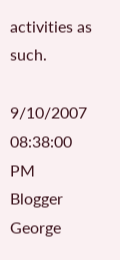activities as such.

9/10/2007 08:38:00 PM
Blogger George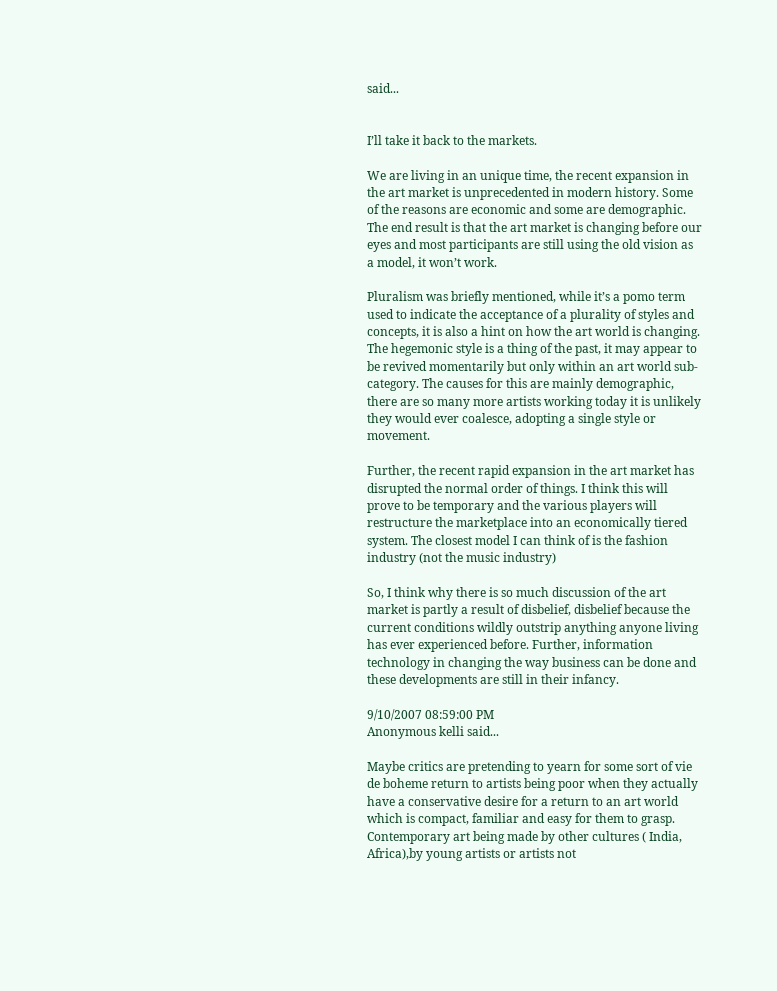said...


I’ll take it back to the markets.

We are living in an unique time, the recent expansion in the art market is unprecedented in modern history. Some of the reasons are economic and some are demographic. The end result is that the art market is changing before our eyes and most participants are still using the old vision as a model, it won’t work.

Pluralism was briefly mentioned, while it’s a pomo term used to indicate the acceptance of a plurality of styles and concepts, it is also a hint on how the art world is changing. The hegemonic style is a thing of the past, it may appear to be revived momentarily but only within an art world sub-category. The causes for this are mainly demographic, there are so many more artists working today it is unlikely they would ever coalesce, adopting a single style or movement.

Further, the recent rapid expansion in the art market has disrupted the normal order of things. I think this will prove to be temporary and the various players will restructure the marketplace into an economically tiered system. The closest model I can think of is the fashion industry (not the music industry)

So, I think why there is so much discussion of the art market is partly a result of disbelief, disbelief because the current conditions wildly outstrip anything anyone living has ever experienced before. Further, information technology in changing the way business can be done and these developments are still in their infancy.

9/10/2007 08:59:00 PM
Anonymous kelli said...

Maybe critics are pretending to yearn for some sort of vie de boheme return to artists being poor when they actually have a conservative desire for a return to an art world which is compact, familiar and easy for them to grasp. Contemporary art being made by other cultures ( India, Africa),by young artists or artists not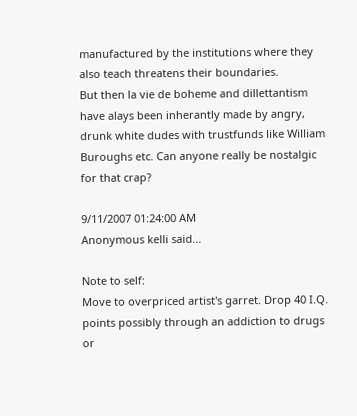manufactured by the institutions where they also teach threatens their boundaries.
But then la vie de boheme and dillettantism have alays been inherantly made by angry, drunk white dudes with trustfunds like William Buroughs etc. Can anyone really be nostalgic for that crap?

9/11/2007 01:24:00 AM
Anonymous kelli said...

Note to self:
Move to overpriced artist's garret. Drop 40 I.Q. points possibly through an addiction to drugs or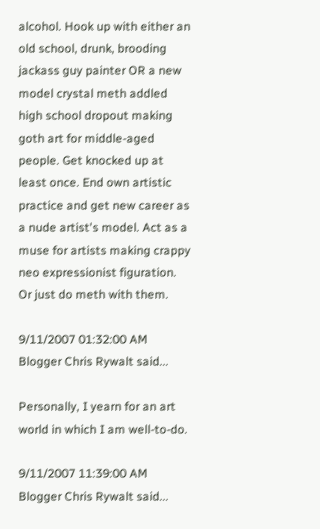alcohol. Hook up with either an old school, drunk, brooding jackass guy painter OR a new model crystal meth addled high school dropout making goth art for middle-aged people. Get knocked up at least once. End own artistic practice and get new career as a nude artist's model. Act as a muse for artists making crappy neo expressionist figuration. Or just do meth with them.

9/11/2007 01:32:00 AM
Blogger Chris Rywalt said...

Personally, I yearn for an art world in which I am well-to-do.

9/11/2007 11:39:00 AM
Blogger Chris Rywalt said...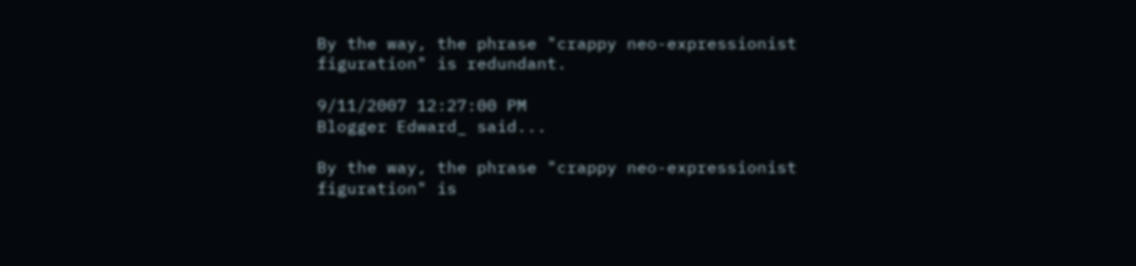By the way, the phrase "crappy neo-expressionist figuration" is redundant.

9/11/2007 12:27:00 PM
Blogger Edward_ said...

By the way, the phrase "crappy neo-expressionist figuration" is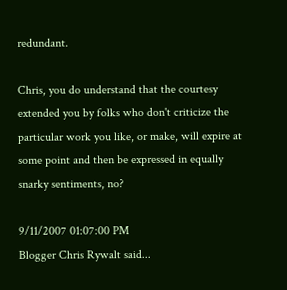redundant.

Chris, you do understand that the courtesy extended you by folks who don't criticize the particular work you like, or make, will expire at some point and then be expressed in equally snarky sentiments, no?

9/11/2007 01:07:00 PM
Blogger Chris Rywalt said...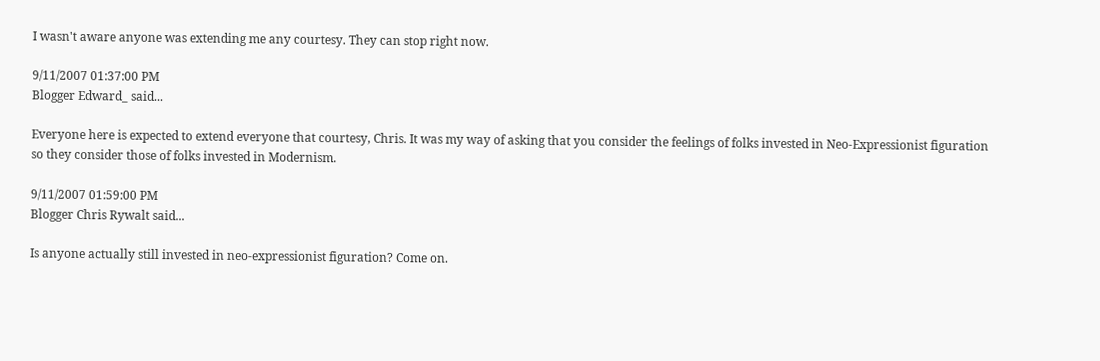I wasn't aware anyone was extending me any courtesy. They can stop right now.

9/11/2007 01:37:00 PM
Blogger Edward_ said...

Everyone here is expected to extend everyone that courtesy, Chris. It was my way of asking that you consider the feelings of folks invested in Neo-Expressionist figuration so they consider those of folks invested in Modernism.

9/11/2007 01:59:00 PM
Blogger Chris Rywalt said...

Is anyone actually still invested in neo-expressionist figuration? Come on.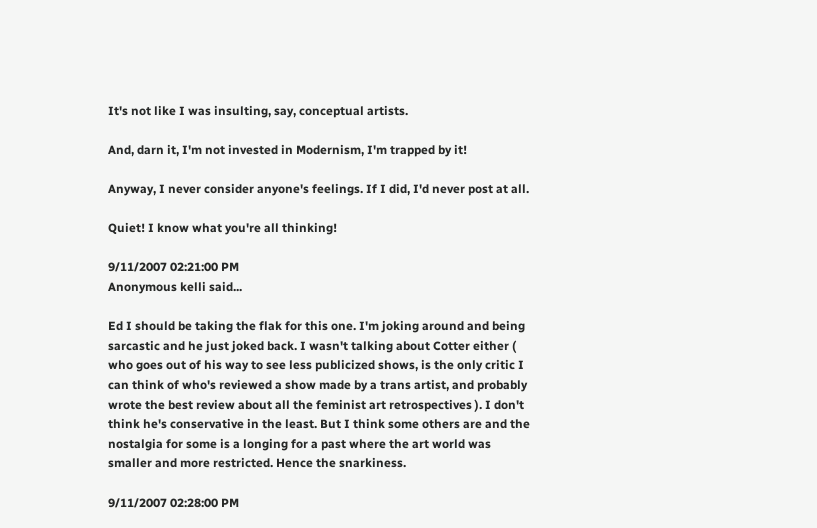It's not like I was insulting, say, conceptual artists.

And, darn it, I'm not invested in Modernism, I'm trapped by it!

Anyway, I never consider anyone's feelings. If I did, I'd never post at all.

Quiet! I know what you're all thinking!

9/11/2007 02:21:00 PM
Anonymous kelli said...

Ed I should be taking the flak for this one. I'm joking around and being sarcastic and he just joked back. I wasn't talking about Cotter either ( who goes out of his way to see less publicized shows, is the only critic I can think of who's reviewed a show made by a trans artist, and probably wrote the best review about all the feminist art retrospectives ). I don't think he's conservative in the least. But I think some others are and the nostalgia for some is a longing for a past where the art world was smaller and more restricted. Hence the snarkiness.

9/11/2007 02:28:00 PM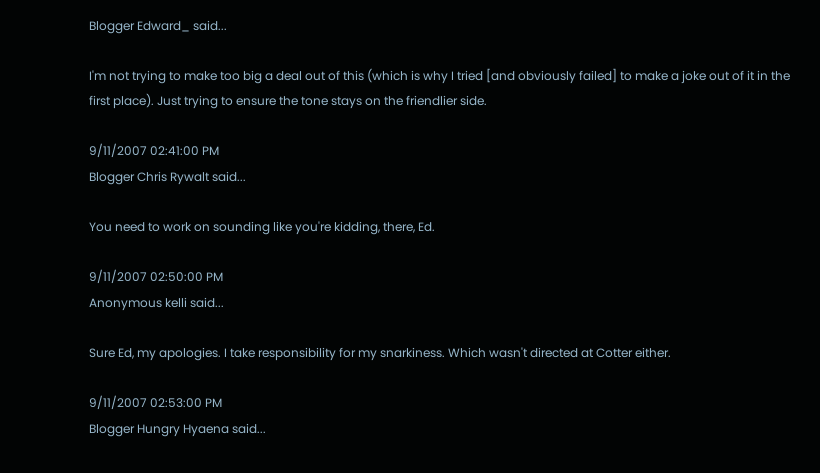Blogger Edward_ said...

I'm not trying to make too big a deal out of this (which is why I tried [and obviously failed] to make a joke out of it in the first place). Just trying to ensure the tone stays on the friendlier side.

9/11/2007 02:41:00 PM
Blogger Chris Rywalt said...

You need to work on sounding like you're kidding, there, Ed.

9/11/2007 02:50:00 PM
Anonymous kelli said...

Sure Ed, my apologies. I take responsibility for my snarkiness. Which wasn't directed at Cotter either.

9/11/2007 02:53:00 PM
Blogger Hungry Hyaena said...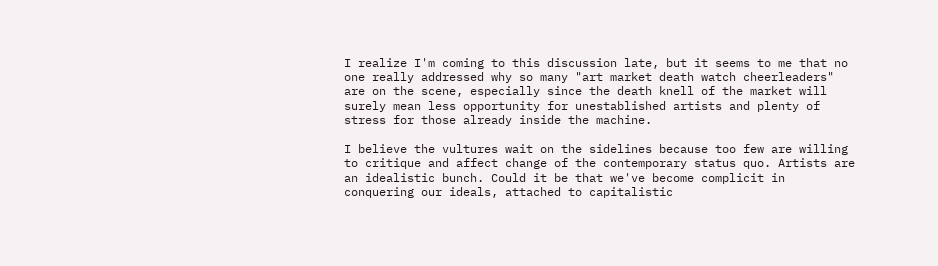I realize I'm coming to this discussion late, but it seems to me that no one really addressed why so many "art market death watch cheerleaders" are on the scene, especially since the death knell of the market will surely mean less opportunity for unestablished artists and plenty of stress for those already inside the machine.

I believe the vultures wait on the sidelines because too few are willing to critique and affect change of the contemporary status quo. Artists are an idealistic bunch. Could it be that we've become complicit in conquering our ideals, attached to capitalistic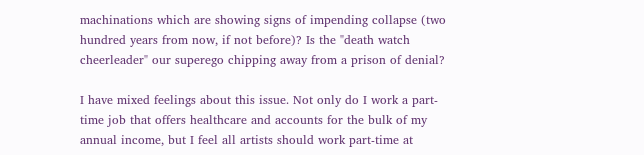machinations which are showing signs of impending collapse (two hundred years from now, if not before)? Is the "death watch cheerleader" our superego chipping away from a prison of denial?

I have mixed feelings about this issue. Not only do I work a part-time job that offers healthcare and accounts for the bulk of my annual income, but I feel all artists should work part-time at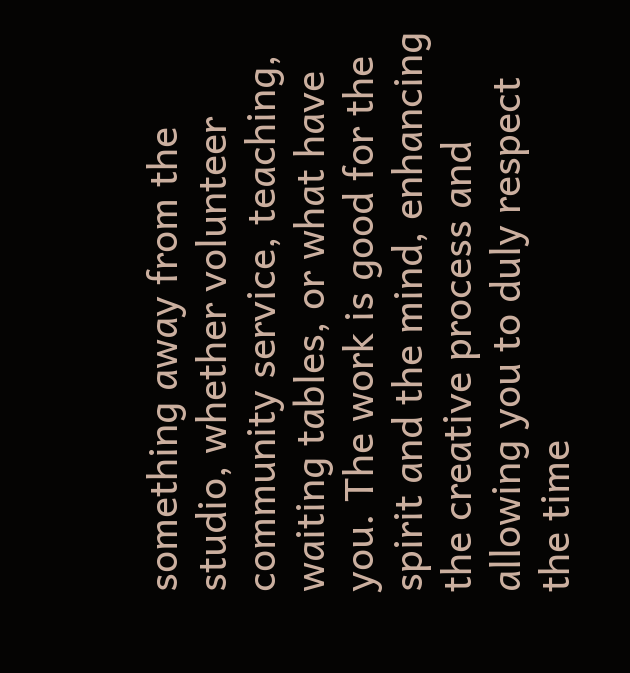something away from the studio, whether volunteer community service, teaching, waiting tables, or what have you. The work is good for the spirit and the mind, enhancing the creative process and allowing you to duly respect the time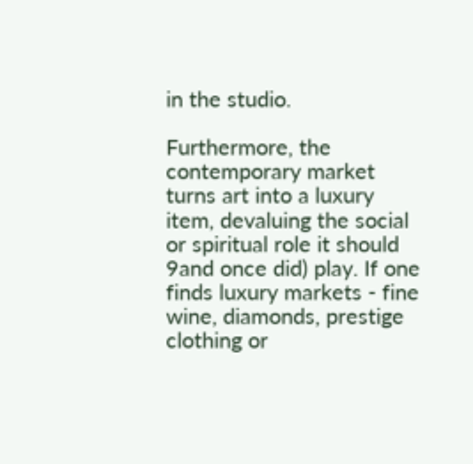in the studio.

Furthermore, the contemporary market turns art into a luxury item, devaluing the social or spiritual role it should 9and once did) play. If one finds luxury markets - fine wine, diamonds, prestige clothing or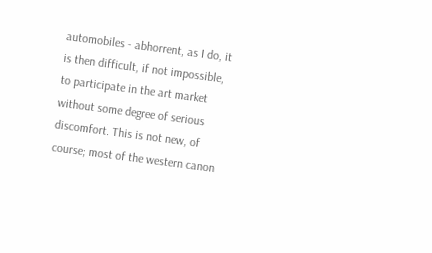automobiles - abhorrent, as I do, it is then difficult, if not impossible, to participate in the art market without some degree of serious discomfort. This is not new, of course; most of the western canon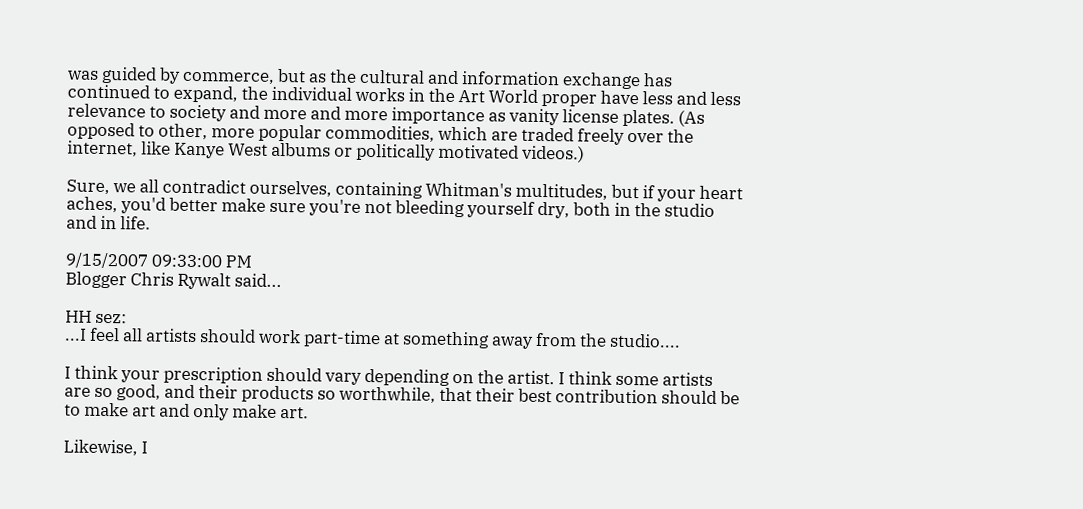was guided by commerce, but as the cultural and information exchange has continued to expand, the individual works in the Art World proper have less and less relevance to society and more and more importance as vanity license plates. (As opposed to other, more popular commodities, which are traded freely over the internet, like Kanye West albums or politically motivated videos.)

Sure, we all contradict ourselves, containing Whitman's multitudes, but if your heart aches, you'd better make sure you're not bleeding yourself dry, both in the studio and in life.

9/15/2007 09:33:00 PM
Blogger Chris Rywalt said...

HH sez:
...I feel all artists should work part-time at something away from the studio....

I think your prescription should vary depending on the artist. I think some artists are so good, and their products so worthwhile, that their best contribution should be to make art and only make art.

Likewise, I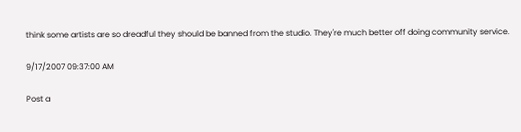think some artists are so dreadful they should be banned from the studio. They're much better off doing community service.

9/17/2007 09:37:00 AM

Post a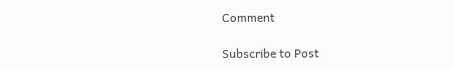Comment

Subscribe to Post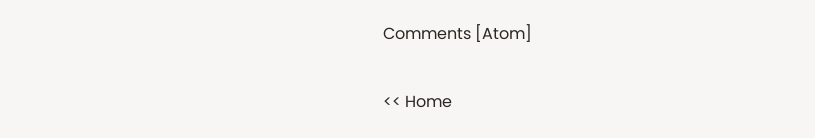Comments [Atom]

<< Home